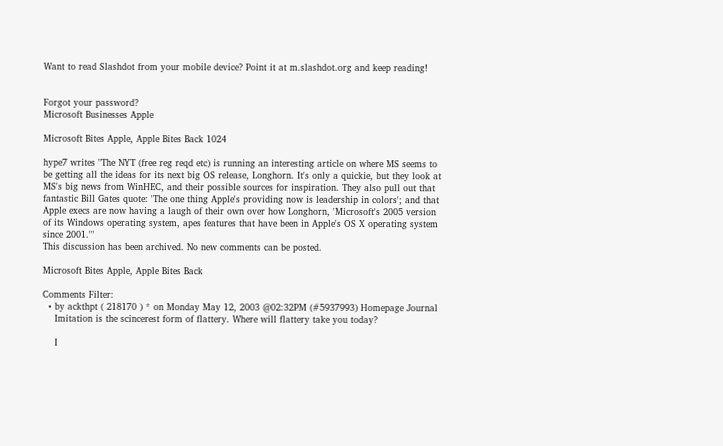Want to read Slashdot from your mobile device? Point it at m.slashdot.org and keep reading!


Forgot your password?
Microsoft Businesses Apple

Microsoft Bites Apple, Apple Bites Back 1024

hype7 writes "The NYT (free reg reqd etc) is running an interesting article on where MS seems to be getting all the ideas for its next big OS release, Longhorn. It's only a quickie, but they look at MS's big news from WinHEC, and their possible sources for inspiration. They also pull out that fantastic Bill Gates quote: 'The one thing Apple's providing now is leadership in colors'; and that Apple execs are now having a laugh of their own over how Longhorn, 'Microsoft's 2005 version of its Windows operating system, apes features that have been in Apple's OS X operating system since 2001.'"
This discussion has been archived. No new comments can be posted.

Microsoft Bites Apple, Apple Bites Back

Comments Filter:
  • by ackthpt ( 218170 ) * on Monday May 12, 2003 @02:32PM (#5937993) Homepage Journal
    Imitation is the scincerest form of flattery. Where will flattery take you today?

    I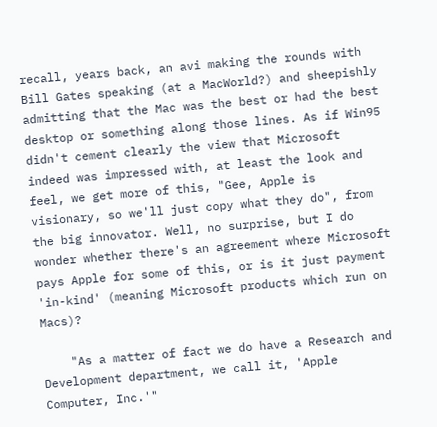recall, years back, an avi making the rounds with Bill Gates speaking (at a MacWorld?) and sheepishly admitting that the Mac was the best or had the best desktop or something along those lines. As if Win95 didn't cement clearly the view that Microsoft indeed was impressed with, at least the look and feel, we get more of this, "Gee, Apple is visionary, so we'll just copy what they do", from the big innovator. Well, no surprise, but I do wonder whether there's an agreement where Microsoft pays Apple for some of this, or is it just payment 'in-kind' (meaning Microsoft products which run on Macs)?

    "As a matter of fact we do have a Research and Development department, we call it, 'Apple Computer, Inc.'"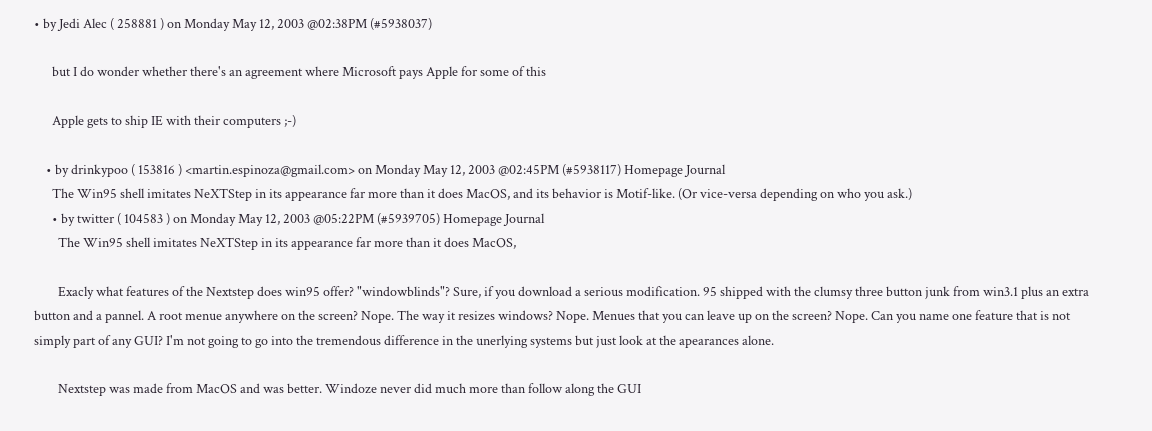• by Jedi Alec ( 258881 ) on Monday May 12, 2003 @02:38PM (#5938037)

      but I do wonder whether there's an agreement where Microsoft pays Apple for some of this

      Apple gets to ship IE with their computers ;-)

    • by drinkypoo ( 153816 ) <martin.espinoza@gmail.com> on Monday May 12, 2003 @02:45PM (#5938117) Homepage Journal
      The Win95 shell imitates NeXTStep in its appearance far more than it does MacOS, and its behavior is Motif-like. (Or vice-versa depending on who you ask.)
      • by twitter ( 104583 ) on Monday May 12, 2003 @05:22PM (#5939705) Homepage Journal
        The Win95 shell imitates NeXTStep in its appearance far more than it does MacOS,

        Exacly what features of the Nextstep does win95 offer? "windowblinds"? Sure, if you download a serious modification. 95 shipped with the clumsy three button junk from win3.1 plus an extra button and a pannel. A root menue anywhere on the screen? Nope. The way it resizes windows? Nope. Menues that you can leave up on the screen? Nope. Can you name one feature that is not simply part of any GUI? I'm not going to go into the tremendous difference in the unerlying systems but just look at the apearances alone.

        Nextstep was made from MacOS and was better. Windoze never did much more than follow along the GUI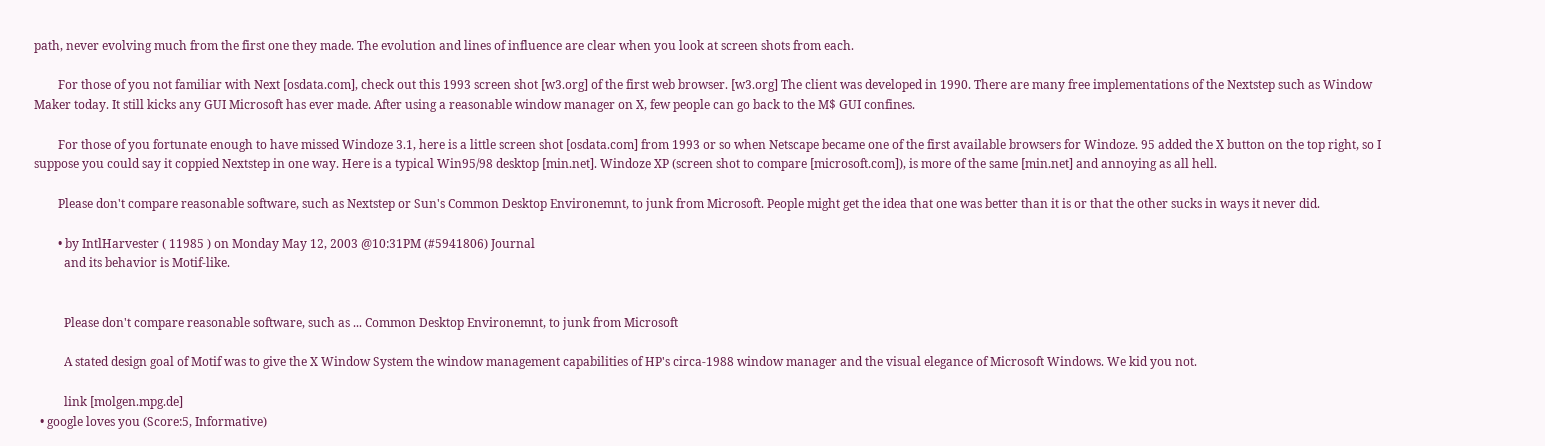path, never evolving much from the first one they made. The evolution and lines of influence are clear when you look at screen shots from each.

        For those of you not familiar with Next [osdata.com], check out this 1993 screen shot [w3.org] of the first web browser. [w3.org] The client was developed in 1990. There are many free implementations of the Nextstep such as Window Maker today. It still kicks any GUI Microsoft has ever made. After using a reasonable window manager on X, few people can go back to the M$ GUI confines.

        For those of you fortunate enough to have missed Windoze 3.1, here is a little screen shot [osdata.com] from 1993 or so when Netscape became one of the first available browsers for Windoze. 95 added the X button on the top right, so I suppose you could say it coppied Nextstep in one way. Here is a typical Win95/98 desktop [min.net]. Windoze XP (screen shot to compare [microsoft.com]), is more of the same [min.net] and annoying as all hell.

        Please don't compare reasonable software, such as Nextstep or Sun's Common Desktop Environemnt, to junk from Microsoft. People might get the idea that one was better than it is or that the other sucks in ways it never did.

        • by IntlHarvester ( 11985 ) on Monday May 12, 2003 @10:31PM (#5941806) Journal
          and its behavior is Motif-like.


          Please don't compare reasonable software, such as ... Common Desktop Environemnt, to junk from Microsoft

          A stated design goal of Motif was to give the X Window System the window management capabilities of HP's circa-1988 window manager and the visual elegance of Microsoft Windows. We kid you not.

          link [molgen.mpg.de]
  • google loves you (Score:5, Informative)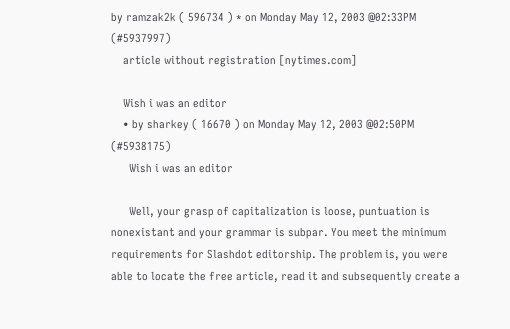by ramzak2k ( 596734 ) * on Monday May 12, 2003 @02:33PM (#5937997)
    article without registration [nytimes.com]

    Wish i was an editor
    • by sharkey ( 16670 ) on Monday May 12, 2003 @02:50PM (#5938175)
      Wish i was an editor

      Well, your grasp of capitalization is loose, puntuation is nonexistant and your grammar is subpar. You meet the minimum requirements for Slashdot editorship. The problem is, you were able to locate the free article, read it and subsequently create a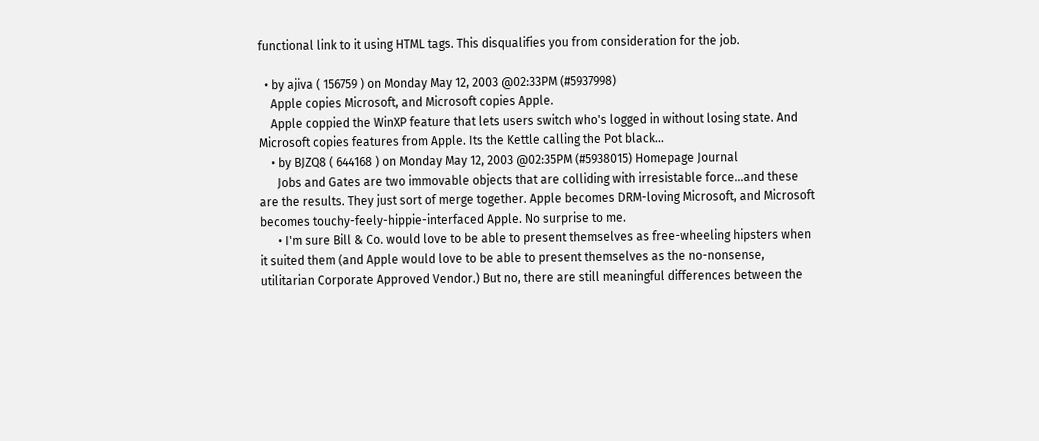functional link to it using HTML tags. This disqualifies you from consideration for the job.

  • by ajiva ( 156759 ) on Monday May 12, 2003 @02:33PM (#5937998)
    Apple copies Microsoft, and Microsoft copies Apple.
    Apple coppied the WinXP feature that lets users switch who's logged in without losing state. And Microsoft copies features from Apple. Its the Kettle calling the Pot black...
    • by BJZQ8 ( 644168 ) on Monday May 12, 2003 @02:35PM (#5938015) Homepage Journal
      Jobs and Gates are two immovable objects that are colliding with irresistable force...and these are the results. They just sort of merge together. Apple becomes DRM-loving Microsoft, and Microsoft becomes touchy-feely-hippie-interfaced Apple. No surprise to me.
      • I'm sure Bill & Co. would love to be able to present themselves as free-wheeling hipsters when it suited them (and Apple would love to be able to present themselves as the no-nonsense, utilitarian Corporate Approved Vendor.) But no, there are still meaningful differences between the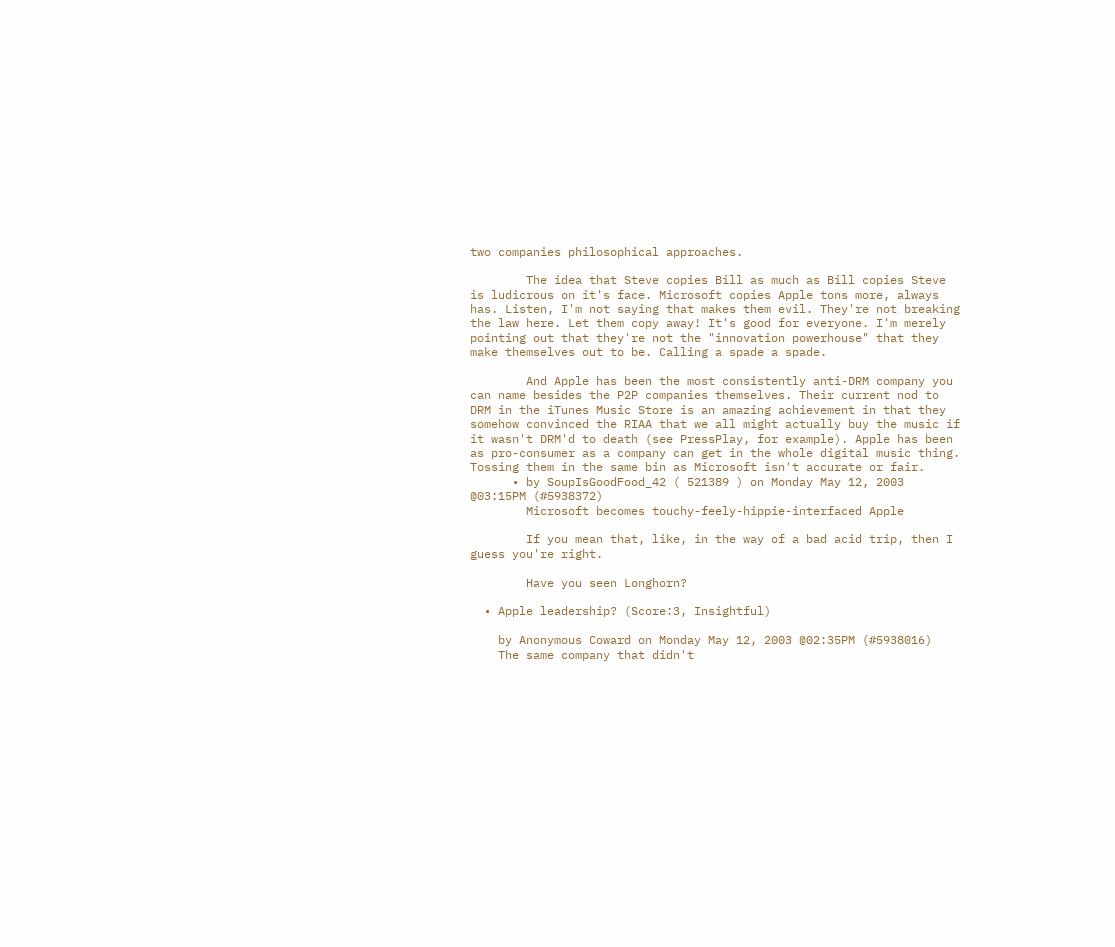two companies philosophical approaches.

        The idea that Steve copies Bill as much as Bill copies Steve is ludicrous on it's face. Microsoft copies Apple tons more, always has. Listen, I'm not saying that makes them evil. They're not breaking the law here. Let them copy away! It's good for everyone. I'm merely pointing out that they're not the "innovation powerhouse" that they make themselves out to be. Calling a spade a spade.

        And Apple has been the most consistently anti-DRM company you can name besides the P2P companies themselves. Their current nod to DRM in the iTunes Music Store is an amazing achievement in that they somehow convinced the RIAA that we all might actually buy the music if it wasn't DRM'd to death (see PressPlay, for example). Apple has been as pro-consumer as a company can get in the whole digital music thing. Tossing them in the same bin as Microsoft isn't accurate or fair.
      • by SoupIsGoodFood_42 ( 521389 ) on Monday May 12, 2003 @03:15PM (#5938372)
        Microsoft becomes touchy-feely-hippie-interfaced Apple

        If you mean that, like, in the way of a bad acid trip, then I guess you're right.

        Have you seen Longhorn?

  • Apple leadership? (Score:3, Insightful)

    by Anonymous Coward on Monday May 12, 2003 @02:35PM (#5938016)
    The same company that didn't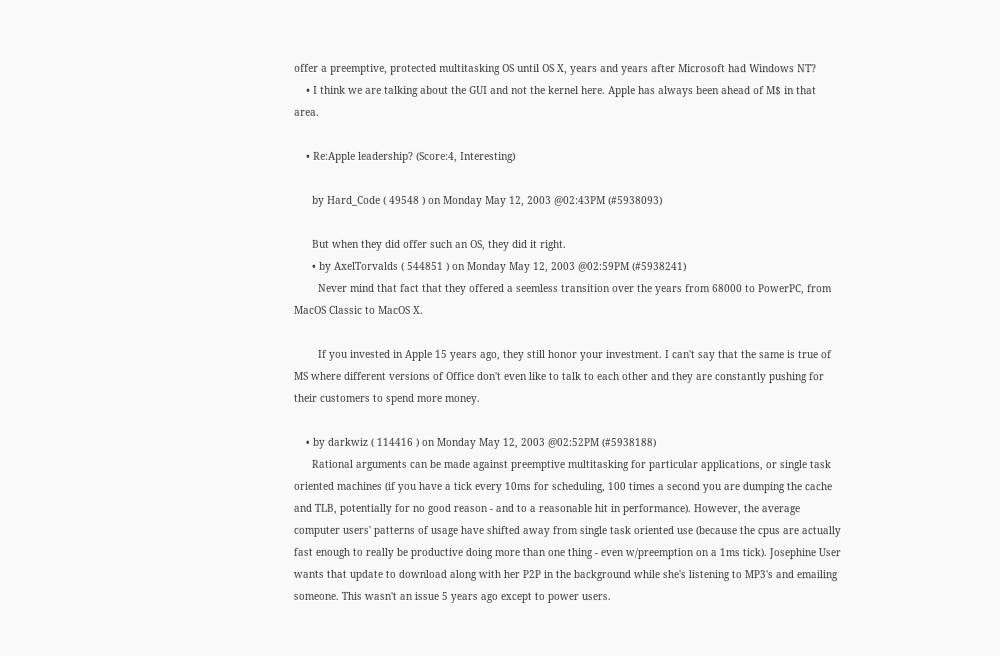offer a preemptive, protected multitasking OS until OS X, years and years after Microsoft had Windows NT?
    • I think we are talking about the GUI and not the kernel here. Apple has always been ahead of M$ in that area.

    • Re:Apple leadership? (Score:4, Interesting)

      by Hard_Code ( 49548 ) on Monday May 12, 2003 @02:43PM (#5938093)

      But when they did offer such an OS, they did it right.
      • by AxelTorvalds ( 544851 ) on Monday May 12, 2003 @02:59PM (#5938241)
        Never mind that fact that they offered a seemless transition over the years from 68000 to PowerPC, from MacOS Classic to MacOS X.

        If you invested in Apple 15 years ago, they still honor your investment. I can't say that the same is true of MS where different versions of Office don't even like to talk to each other and they are constantly pushing for their customers to spend more money.

    • by darkwiz ( 114416 ) on Monday May 12, 2003 @02:52PM (#5938188)
      Rational arguments can be made against preemptive multitasking for particular applications, or single task oriented machines (if you have a tick every 10ms for scheduling, 100 times a second you are dumping the cache and TLB, potentially for no good reason - and to a reasonable hit in performance). However, the average computer users' patterns of usage have shifted away from single task oriented use (because the cpus are actually fast enough to really be productive doing more than one thing - even w/preemption on a 1ms tick). Josephine User wants that update to download along with her P2P in the background while she's listening to MP3's and emailing someone. This wasn't an issue 5 years ago except to power users.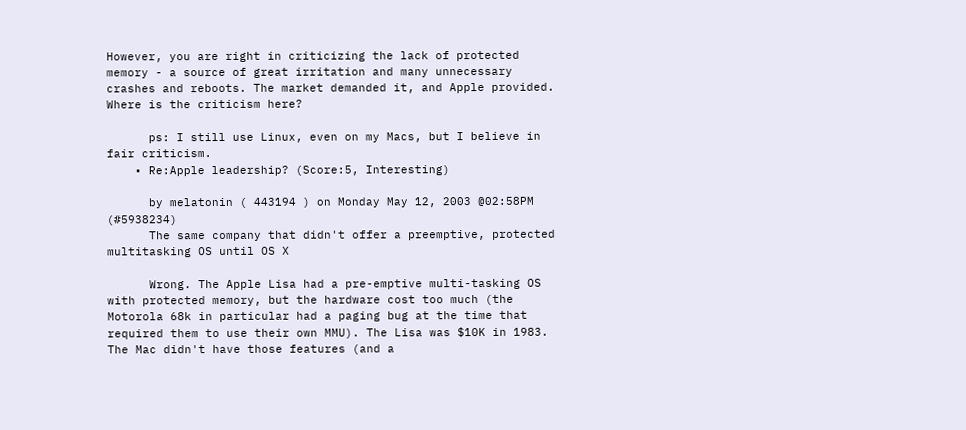However, you are right in criticizing the lack of protected memory - a source of great irritation and many unnecessary crashes and reboots. The market demanded it, and Apple provided. Where is the criticism here?

      ps: I still use Linux, even on my Macs, but I believe in fair criticism.
    • Re:Apple leadership? (Score:5, Interesting)

      by melatonin ( 443194 ) on Monday May 12, 2003 @02:58PM (#5938234)
      The same company that didn't offer a preemptive, protected multitasking OS until OS X

      Wrong. The Apple Lisa had a pre-emptive multi-tasking OS with protected memory, but the hardware cost too much (the Motorola 68k in particular had a paging bug at the time that required them to use their own MMU). The Lisa was $10K in 1983. The Mac didn't have those features (and a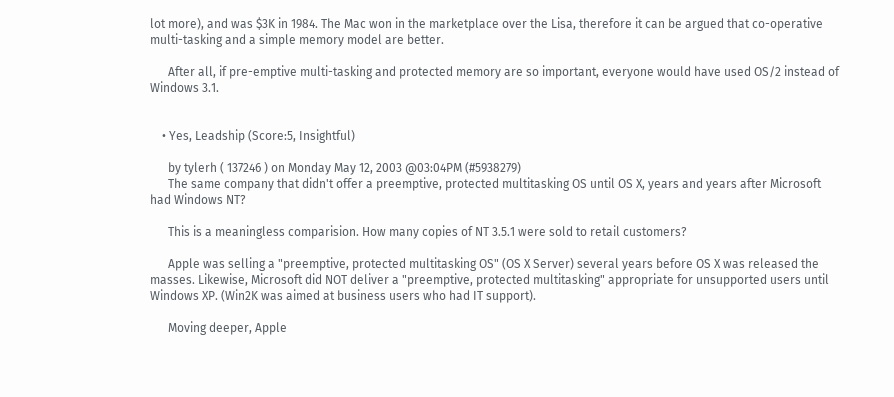lot more), and was $3K in 1984. The Mac won in the marketplace over the Lisa, therefore it can be argued that co-operative multi-tasking and a simple memory model are better.

      After all, if pre-emptive multi-tasking and protected memory are so important, everyone would have used OS/2 instead of Windows 3.1.


    • Yes, Leadship (Score:5, Insightful)

      by tylerh ( 137246 ) on Monday May 12, 2003 @03:04PM (#5938279)
      The same company that didn't offer a preemptive, protected multitasking OS until OS X, years and years after Microsoft had Windows NT?

      This is a meaningless comparision. How many copies of NT 3.5.1 were sold to retail customers?

      Apple was selling a "preemptive, protected multitasking OS" (OS X Server) several years before OS X was released the masses. Likewise, Microsoft did NOT deliver a "preemptive, protected multitasking" appropriate for unsupported users until Windows XP. (Win2K was aimed at business users who had IT support).

      Moving deeper, Apple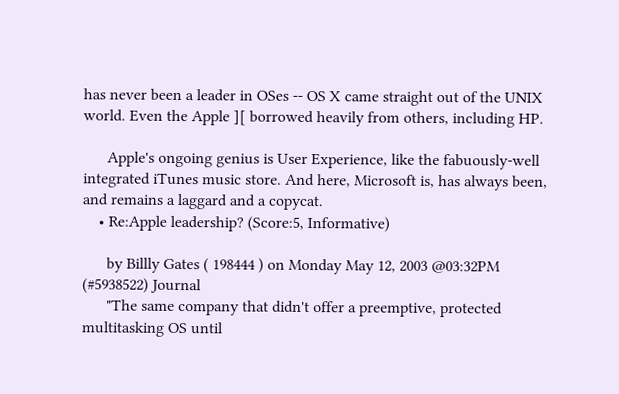has never been a leader in OSes -- OS X came straight out of the UNIX world. Even the Apple ][ borrowed heavily from others, including HP.

      Apple's ongoing genius is User Experience, like the fabuously-well integrated iTunes music store. And here, Microsoft is, has always been, and remains a laggard and a copycat.
    • Re:Apple leadership? (Score:5, Informative)

      by Billly Gates ( 198444 ) on Monday May 12, 2003 @03:32PM (#5938522) Journal
      "The same company that didn't offer a preemptive, protected multitasking OS until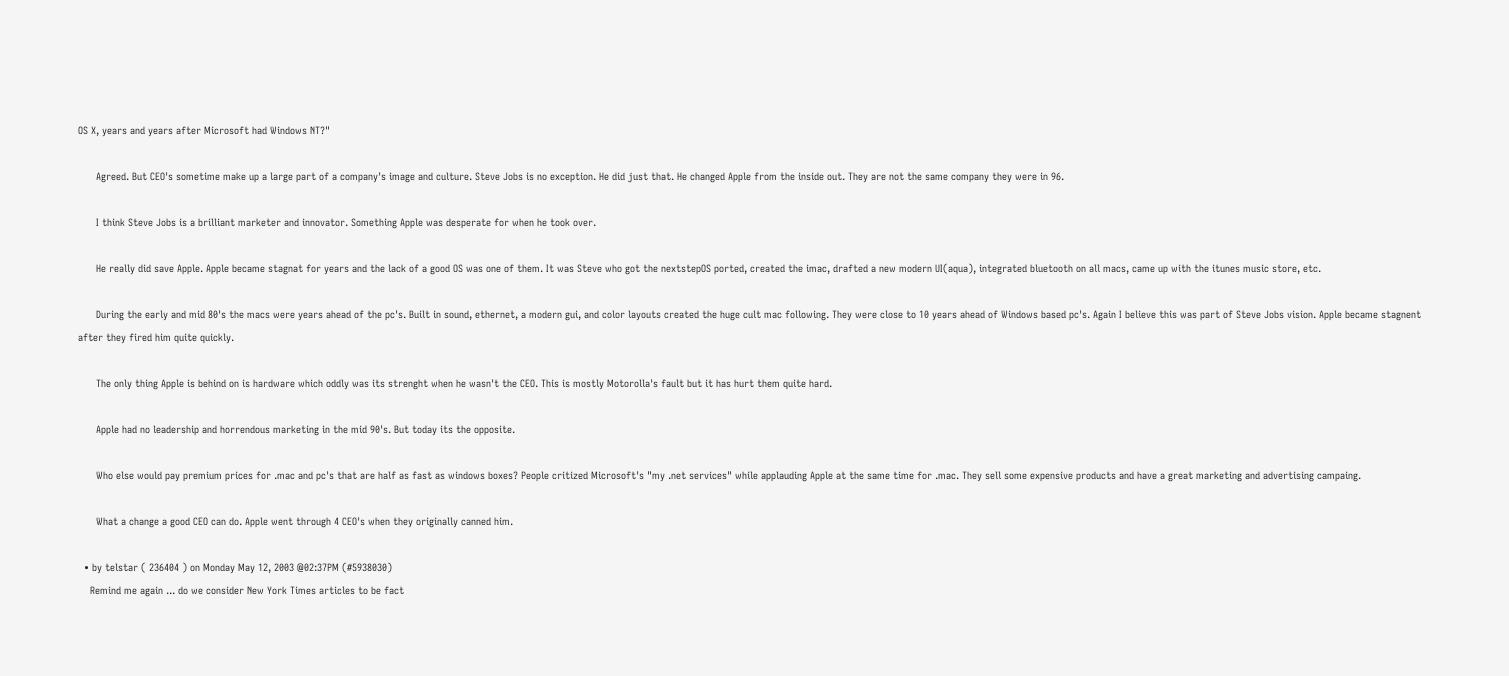OS X, years and years after Microsoft had Windows NT?"

      Agreed. But CEO's sometime make up a large part of a company's image and culture. Steve Jobs is no exception. He did just that. He changed Apple from the inside out. They are not the same company they were in 96.

      I think Steve Jobs is a brilliant marketer and innovator. Something Apple was desperate for when he took over.

      He really did save Apple. Apple became stagnat for years and the lack of a good OS was one of them. It was Steve who got the nextstepOS ported, created the imac, drafted a new modern UI(aqua), integrated bluetooth on all macs, came up with the itunes music store, etc.

      During the early and mid 80's the macs were years ahead of the pc's. Built in sound, ethernet, a modern gui, and color layouts created the huge cult mac following. They were close to 10 years ahead of Windows based pc's. Again I believe this was part of Steve Jobs vision. Apple became stagnent after they fired him quite quickly.

      The only thing Apple is behind on is hardware which oddly was its strenght when he wasn't the CEO. This is mostly Motorolla's fault but it has hurt them quite hard.

      Apple had no leadership and horrendous marketing in the mid 90's. But today its the opposite.

      Who else would pay premium prices for .mac and pc's that are half as fast as windows boxes? People critized Microsoft's "my .net services" while applauding Apple at the same time for .mac. They sell some expensive products and have a great marketing and advertising campaing.

      What a change a good CEO can do. Apple went through 4 CEO's when they originally canned him.

  • by telstar ( 236404 ) on Monday May 12, 2003 @02:37PM (#5938030)
    Remind me again ... do we consider New York Times articles to be fact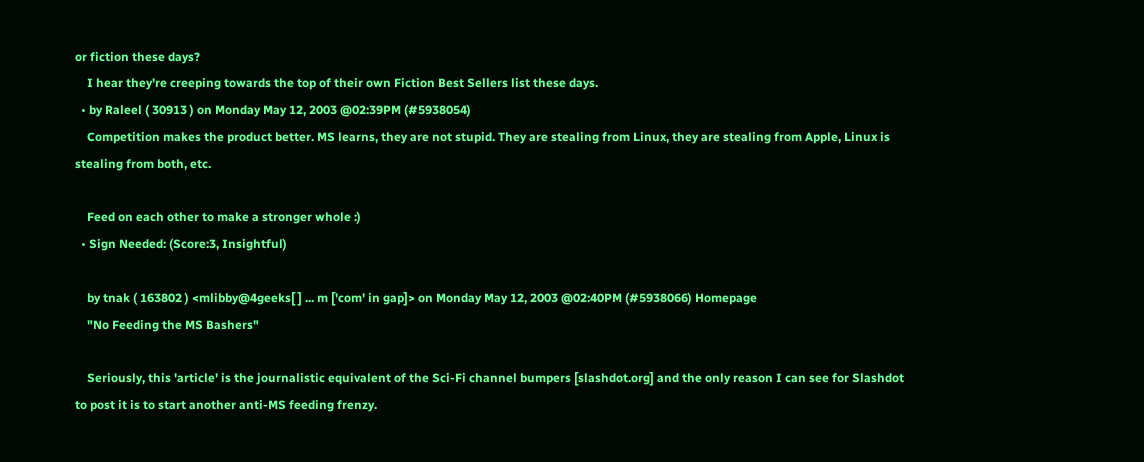or fiction these days?
    I hear they're creeping towards the top of their own Fiction Best Sellers list these days.
  • by Raleel ( 30913 ) on Monday May 12, 2003 @02:39PM (#5938054)
    Competition makes the product better. MS learns, they are not stupid. They are stealing from Linux, they are stealing from Apple, Linux is stealing from both, etc.

    Feed on each other to make a stronger whole :)
  • Sign Needed: (Score:3, Insightful)

    by tnak ( 163802 ) <mlibby@4geeks[ ] ... m ['com' in gap]> on Monday May 12, 2003 @02:40PM (#5938066) Homepage
    "No Feeding the MS Bashers"

    Seriously, this 'article' is the journalistic equivalent of the Sci-Fi channel bumpers [slashdot.org] and the only reason I can see for Slashdot to post it is to start another anti-MS feeding frenzy.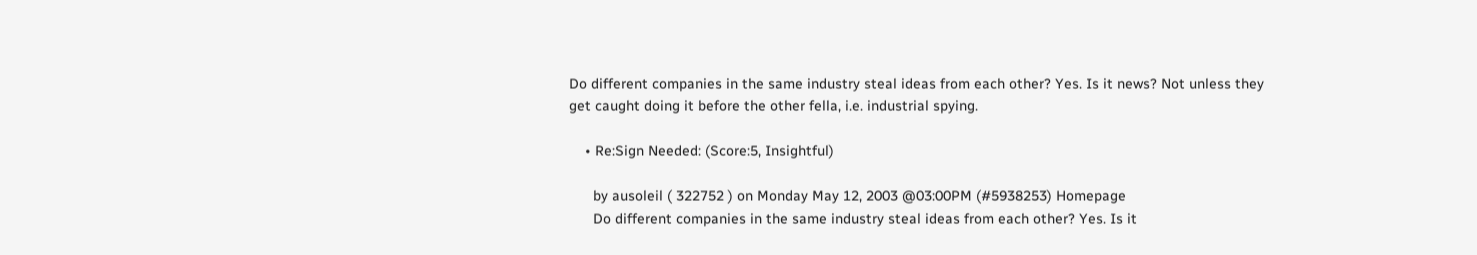Do different companies in the same industry steal ideas from each other? Yes. Is it news? Not unless they get caught doing it before the other fella, i.e. industrial spying.

    • Re:Sign Needed: (Score:5, Insightful)

      by ausoleil ( 322752 ) on Monday May 12, 2003 @03:00PM (#5938253) Homepage
      Do different companies in the same industry steal ideas from each other? Yes. Is it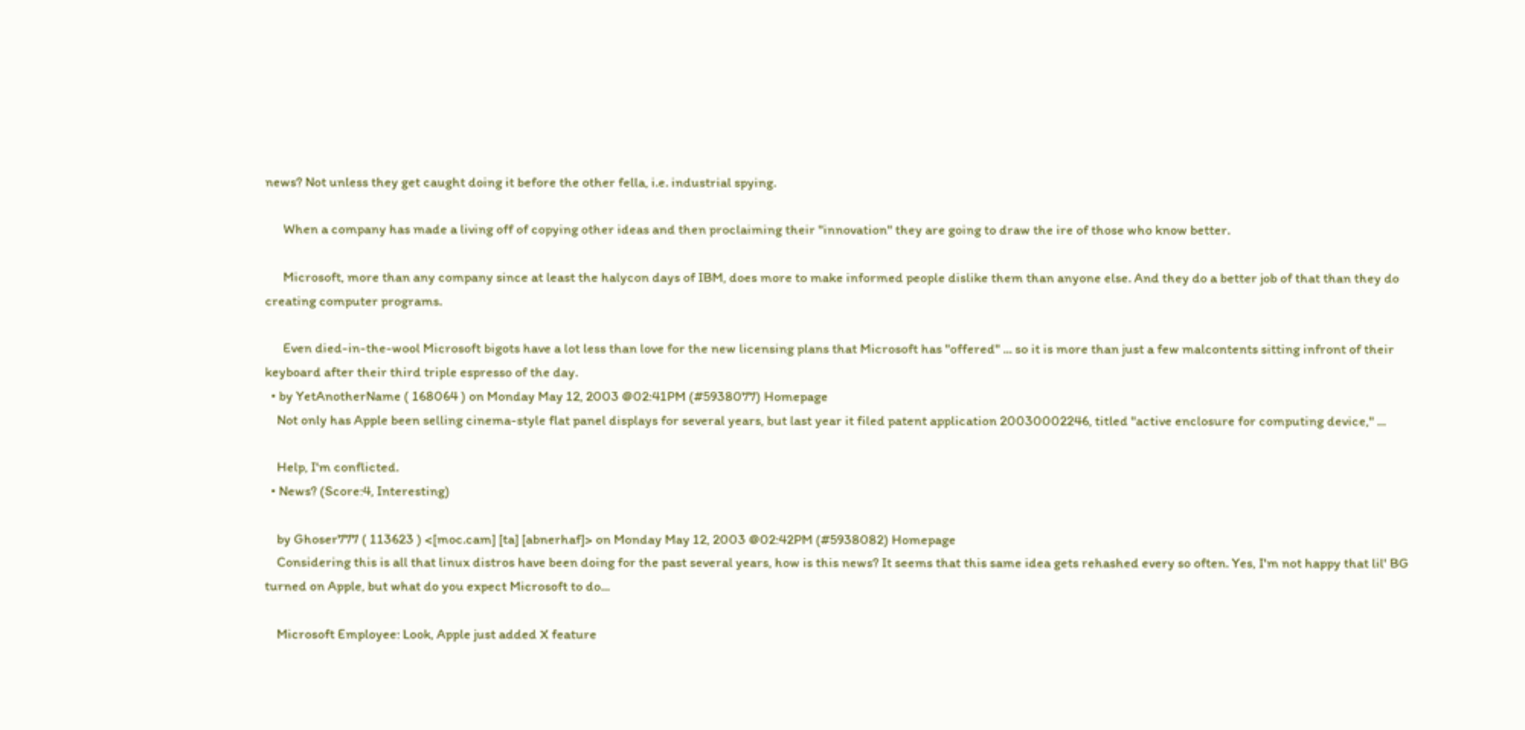news? Not unless they get caught doing it before the other fella, i.e. industrial spying.

      When a company has made a living off of copying other ideas and then proclaiming their "innovation" they are going to draw the ire of those who know better.

      Microsoft, more than any company since at least the halycon days of IBM, does more to make informed people dislike them than anyone else. And they do a better job of that than they do creating computer programs.

      Even died-in-the-wool Microsoft bigots have a lot less than love for the new licensing plans that Microsoft has "offered" ... so it is more than just a few malcontents sitting infront of their keyboard after their third triple espresso of the day.
  • by YetAnotherName ( 168064 ) on Monday May 12, 2003 @02:41PM (#5938077) Homepage
    Not only has Apple been selling cinema-style flat panel displays for several years, but last year it filed patent application 20030002246, titled "active enclosure for computing device," ...

    Help, I'm conflicted.
  • News? (Score:4, Interesting)

    by Ghoser777 ( 113623 ) <[moc.cam] [ta] [abnerhaf]> on Monday May 12, 2003 @02:42PM (#5938082) Homepage
    Considering this is all that linux distros have been doing for the past several years, how is this news? It seems that this same idea gets rehashed every so often. Yes, I'm not happy that lil' BG turned on Apple, but what do you expect Microsoft to do...

    Microsoft Employee: Look, Apple just added X feature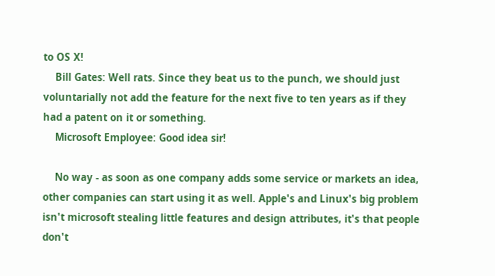to OS X!
    Bill Gates: Well rats. Since they beat us to the punch, we should just voluntarially not add the feature for the next five to ten years as if they had a patent on it or something.
    Microsoft Employee: Good idea sir!

    No way - as soon as one company adds some service or markets an idea, other companies can start using it as well. Apple's and Linux's big problem isn't microsoft stealing little features and design attributes, it's that people don't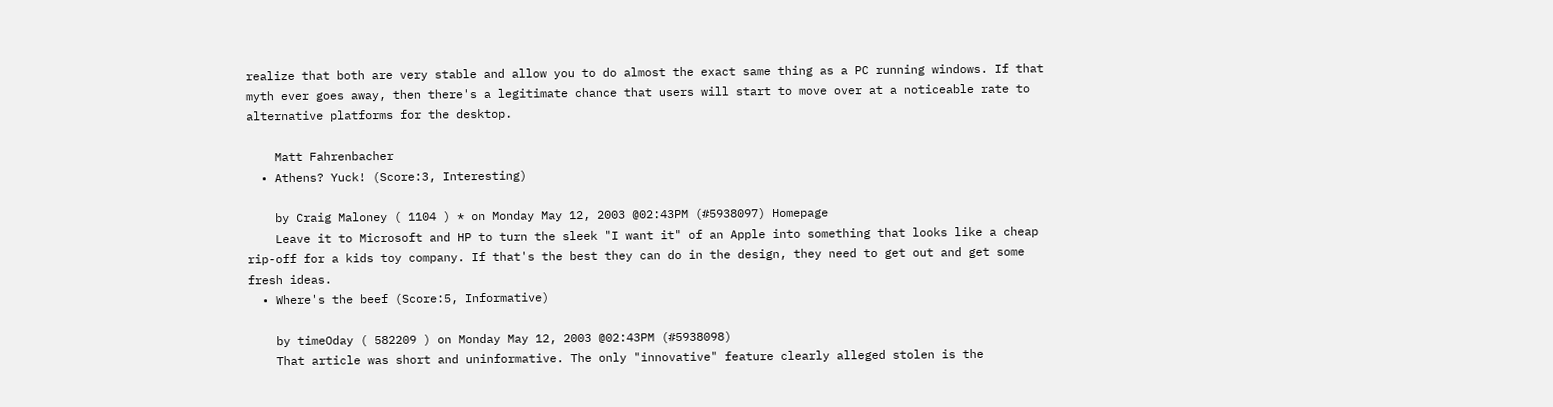realize that both are very stable and allow you to do almost the exact same thing as a PC running windows. If that myth ever goes away, then there's a legitimate chance that users will start to move over at a noticeable rate to alternative platforms for the desktop.

    Matt Fahrenbacher
  • Athens? Yuck! (Score:3, Interesting)

    by Craig Maloney ( 1104 ) * on Monday May 12, 2003 @02:43PM (#5938097) Homepage
    Leave it to Microsoft and HP to turn the sleek "I want it" of an Apple into something that looks like a cheap rip-off for a kids toy company. If that's the best they can do in the design, they need to get out and get some fresh ideas.
  • Where's the beef (Score:5, Informative)

    by timeOday ( 582209 ) on Monday May 12, 2003 @02:43PM (#5938098)
    That article was short and uninformative. The only "innovative" feature clearly alleged stolen is the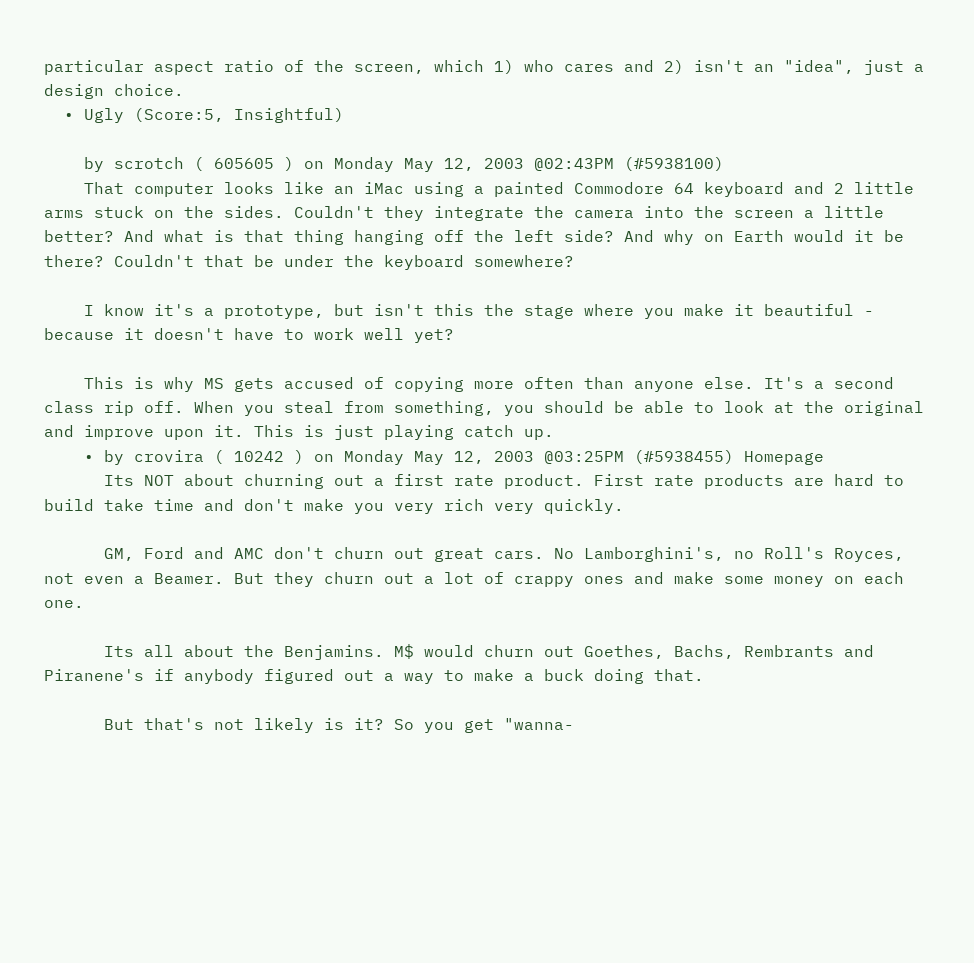particular aspect ratio of the screen, which 1) who cares and 2) isn't an "idea", just a design choice.
  • Ugly (Score:5, Insightful)

    by scrotch ( 605605 ) on Monday May 12, 2003 @02:43PM (#5938100)
    That computer looks like an iMac using a painted Commodore 64 keyboard and 2 little arms stuck on the sides. Couldn't they integrate the camera into the screen a little better? And what is that thing hanging off the left side? And why on Earth would it be there? Couldn't that be under the keyboard somewhere?

    I know it's a prototype, but isn't this the stage where you make it beautiful - because it doesn't have to work well yet?

    This is why MS gets accused of copying more often than anyone else. It's a second class rip off. When you steal from something, you should be able to look at the original and improve upon it. This is just playing catch up.
    • by crovira ( 10242 ) on Monday May 12, 2003 @03:25PM (#5938455) Homepage
      Its NOT about churning out a first rate product. First rate products are hard to build take time and don't make you very rich very quickly.

      GM, Ford and AMC don't churn out great cars. No Lamborghini's, no Roll's Royces, not even a Beamer. But they churn out a lot of crappy ones and make some money on each one.

      Its all about the Benjamins. M$ would churn out Goethes, Bachs, Rembrants and Piranene's if anybody figured out a way to make a buck doing that.

      But that's not likely is it? So you get "wanna-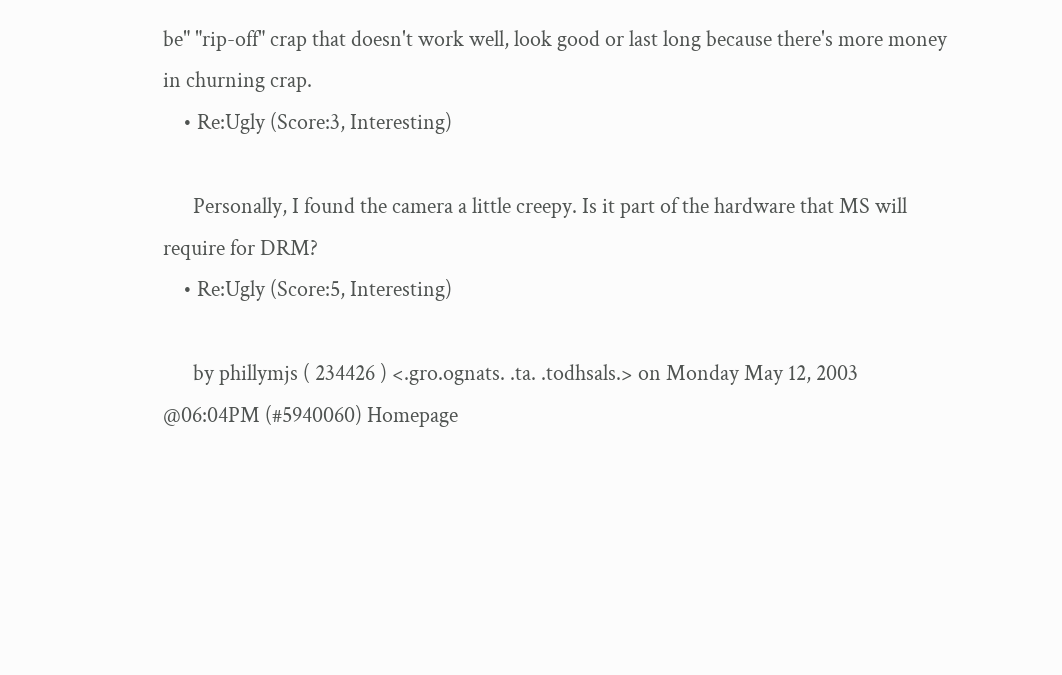be" "rip-off" crap that doesn't work well, look good or last long because there's more money in churning crap.
    • Re:Ugly (Score:3, Interesting)

      Personally, I found the camera a little creepy. Is it part of the hardware that MS will require for DRM?
    • Re:Ugly (Score:5, Interesting)

      by phillymjs ( 234426 ) <.gro.ognats. .ta. .todhsals.> on Monday May 12, 2003 @06:04PM (#5940060) Homepage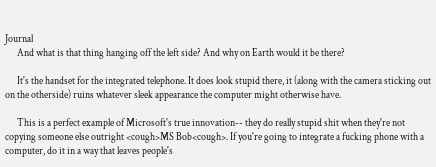Journal
      And what is that thing hanging off the left side? And why on Earth would it be there?

      It's the handset for the integrated telephone. It does look stupid there, it (along with the camera sticking out on the otherside) ruins whatever sleek appearance the computer might otherwise have.

      This is a perfect example of Microsoft's true innovation-- they do really stupid shit when they're not copying someone else outright <cough>MS Bob<cough>. If you're going to integrate a fucking phone with a computer, do it in a way that leaves people's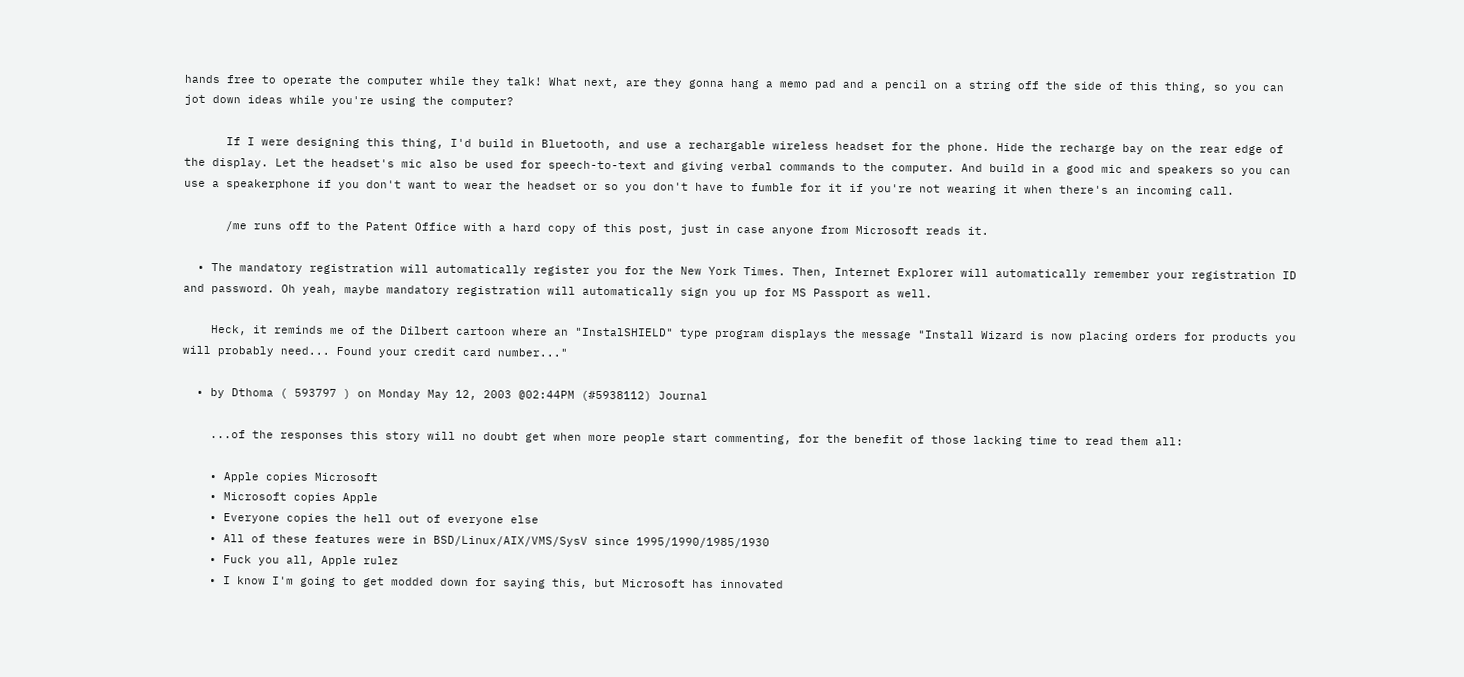hands free to operate the computer while they talk! What next, are they gonna hang a memo pad and a pencil on a string off the side of this thing, so you can jot down ideas while you're using the computer?

      If I were designing this thing, I'd build in Bluetooth, and use a rechargable wireless headset for the phone. Hide the recharge bay on the rear edge of the display. Let the headset's mic also be used for speech-to-text and giving verbal commands to the computer. And build in a good mic and speakers so you can use a speakerphone if you don't want to wear the headset or so you don't have to fumble for it if you're not wearing it when there's an incoming call.

      /me runs off to the Patent Office with a hard copy of this post, just in case anyone from Microsoft reads it.

  • The mandatory registration will automatically register you for the New York Times. Then, Internet Explorer will automatically remember your registration ID and password. Oh yeah, maybe mandatory registration will automatically sign you up for MS Passport as well.

    Heck, it reminds me of the Dilbert cartoon where an "InstalSHIELD" type program displays the message "Install Wizard is now placing orders for products you will probably need... Found your credit card number..."

  • by Dthoma ( 593797 ) on Monday May 12, 2003 @02:44PM (#5938112) Journal

    ...of the responses this story will no doubt get when more people start commenting, for the benefit of those lacking time to read them all:

    • Apple copies Microsoft
    • Microsoft copies Apple
    • Everyone copies the hell out of everyone else
    • All of these features were in BSD/Linux/AIX/VMS/SysV since 1995/1990/1985/1930
    • Fuck you all, Apple rulez
    • I know I'm going to get modded down for saying this, but Microsoft has innovated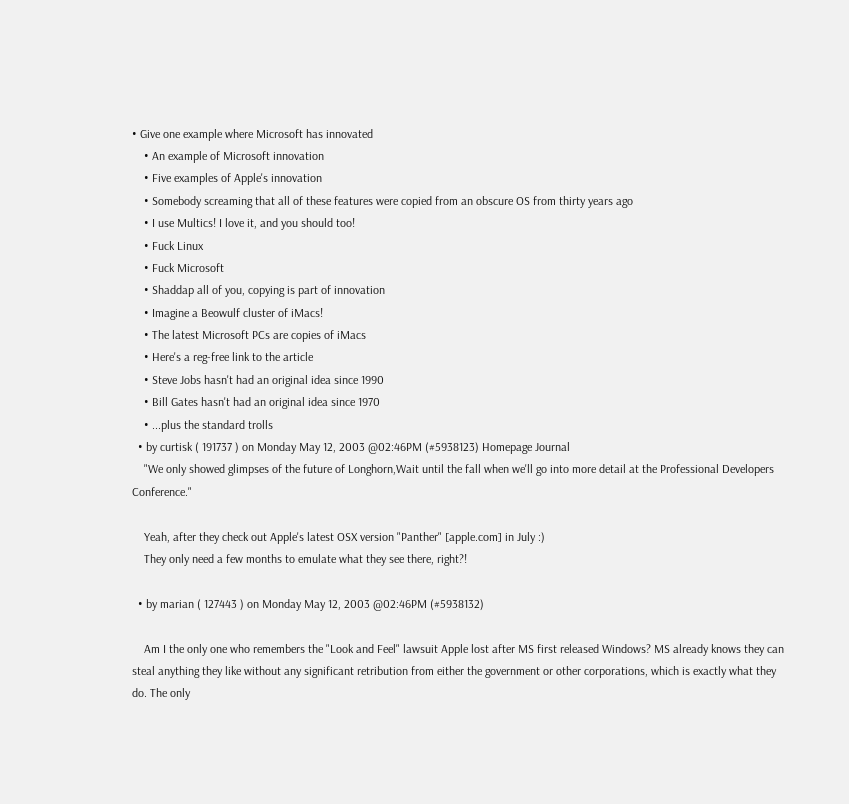• Give one example where Microsoft has innovated
    • An example of Microsoft innovation
    • Five examples of Apple's innovation
    • Somebody screaming that all of these features were copied from an obscure OS from thirty years ago
    • I use Multics! I love it, and you should too!
    • Fuck Linux
    • Fuck Microsoft
    • Shaddap all of you, copying is part of innovation
    • Imagine a Beowulf cluster of iMacs!
    • The latest Microsoft PCs are copies of iMacs
    • Here's a reg-free link to the article
    • Steve Jobs hasn't had an original idea since 1990
    • Bill Gates hasn't had an original idea since 1970
    • ...plus the standard trolls
  • by curtisk ( 191737 ) on Monday May 12, 2003 @02:46PM (#5938123) Homepage Journal
    "We only showed glimpses of the future of Longhorn,Wait until the fall when we'll go into more detail at the Professional Developers Conference."

    Yeah, after they check out Apple's latest OSX version "Panther" [apple.com] in July :)
    They only need a few months to emulate what they see there, right?!

  • by marian ( 127443 ) on Monday May 12, 2003 @02:46PM (#5938132)

    Am I the only one who remembers the "Look and Feel" lawsuit Apple lost after MS first released Windows? MS already knows they can steal anything they like without any significant retribution from either the government or other corporations, which is exactly what they do. The only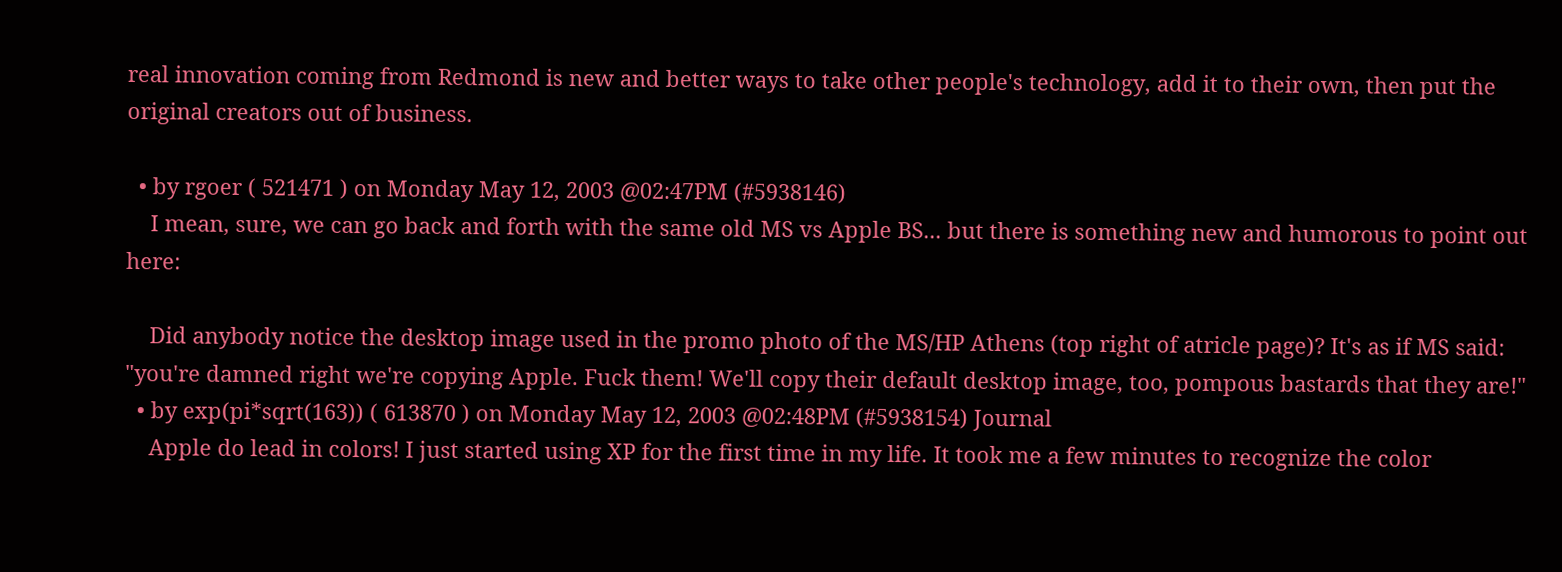real innovation coming from Redmond is new and better ways to take other people's technology, add it to their own, then put the original creators out of business.

  • by rgoer ( 521471 ) on Monday May 12, 2003 @02:47PM (#5938146)
    I mean, sure, we can go back and forth with the same old MS vs Apple BS... but there is something new and humorous to point out here:

    Did anybody notice the desktop image used in the promo photo of the MS/HP Athens (top right of atricle page)? It's as if MS said: "you're damned right we're copying Apple. Fuck them! We'll copy their default desktop image, too, pompous bastards that they are!"
  • by exp(pi*sqrt(163)) ( 613870 ) on Monday May 12, 2003 @02:48PM (#5938154) Journal
    Apple do lead in colors! I just started using XP for the first time in my life. It took me a few minutes to recognize the color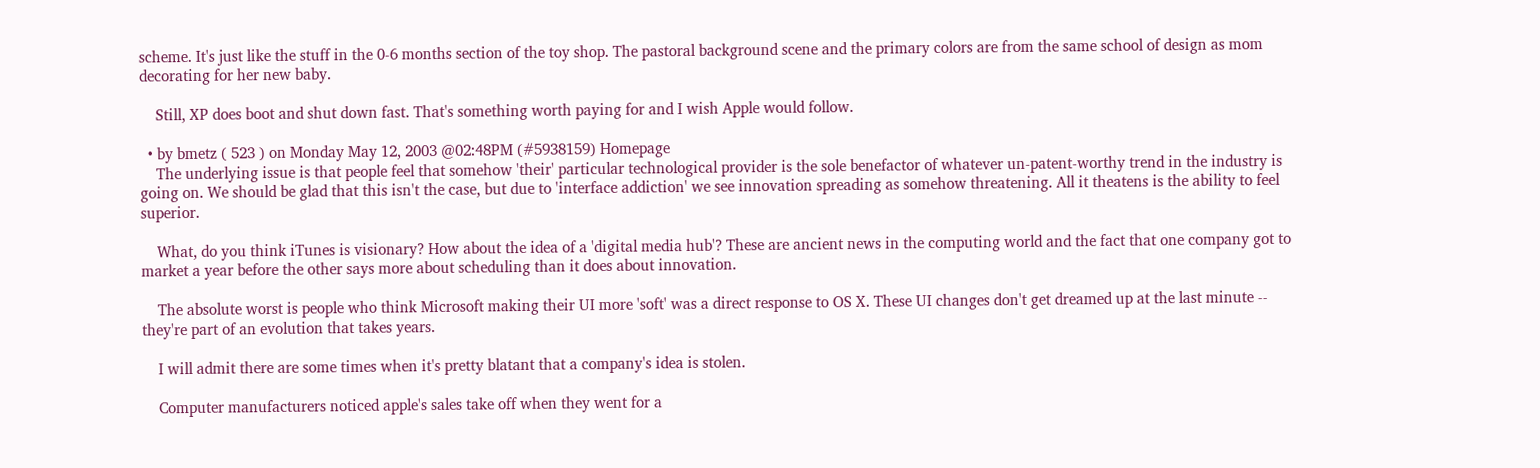scheme. It's just like the stuff in the 0-6 months section of the toy shop. The pastoral background scene and the primary colors are from the same school of design as mom decorating for her new baby.

    Still, XP does boot and shut down fast. That's something worth paying for and I wish Apple would follow.

  • by bmetz ( 523 ) on Monday May 12, 2003 @02:48PM (#5938159) Homepage
    The underlying issue is that people feel that somehow 'their' particular technological provider is the sole benefactor of whatever un-patent-worthy trend in the industry is going on. We should be glad that this isn't the case, but due to 'interface addiction' we see innovation spreading as somehow threatening. All it theatens is the ability to feel superior.

    What, do you think iTunes is visionary? How about the idea of a 'digital media hub'? These are ancient news in the computing world and the fact that one company got to market a year before the other says more about scheduling than it does about innovation.

    The absolute worst is people who think Microsoft making their UI more 'soft' was a direct response to OS X. These UI changes don't get dreamed up at the last minute -- they're part of an evolution that takes years.

    I will admit there are some times when it's pretty blatant that a company's idea is stolen.

    Computer manufacturers noticed apple's sales take off when they went for a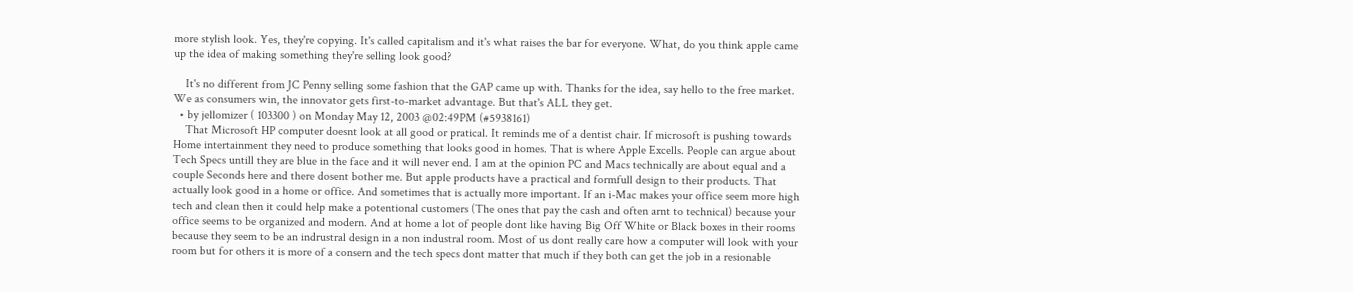more stylish look. Yes, they're copying. It's called capitalism and it's what raises the bar for everyone. What, do you think apple came up the idea of making something they're selling look good?

    It's no different from JC Penny selling some fashion that the GAP came up with. Thanks for the idea, say hello to the free market. We as consumers win, the innovator gets first-to-market advantage. But that's ALL they get.
  • by jellomizer ( 103300 ) on Monday May 12, 2003 @02:49PM (#5938161)
    That Microsoft HP computer doesnt look at all good or pratical. It reminds me of a dentist chair. If microsoft is pushing towards Home intertainment they need to produce something that looks good in homes. That is where Apple Excells. People can argue about Tech Specs untill they are blue in the face and it will never end. I am at the opinion PC and Macs technically are about equal and a couple Seconds here and there dosent bother me. But apple products have a practical and formfull design to their products. That actually look good in a home or office. And sometimes that is actually more important. If an i-Mac makes your office seem more high tech and clean then it could help make a potentional customers (The ones that pay the cash and often arnt to technical) because your office seems to be organized and modern. And at home a lot of people dont like having Big Off White or Black boxes in their rooms because they seem to be an indrustral design in a non industral room. Most of us dont really care how a computer will look with your room but for others it is more of a consern and the tech specs dont matter that much if they both can get the job in a resionable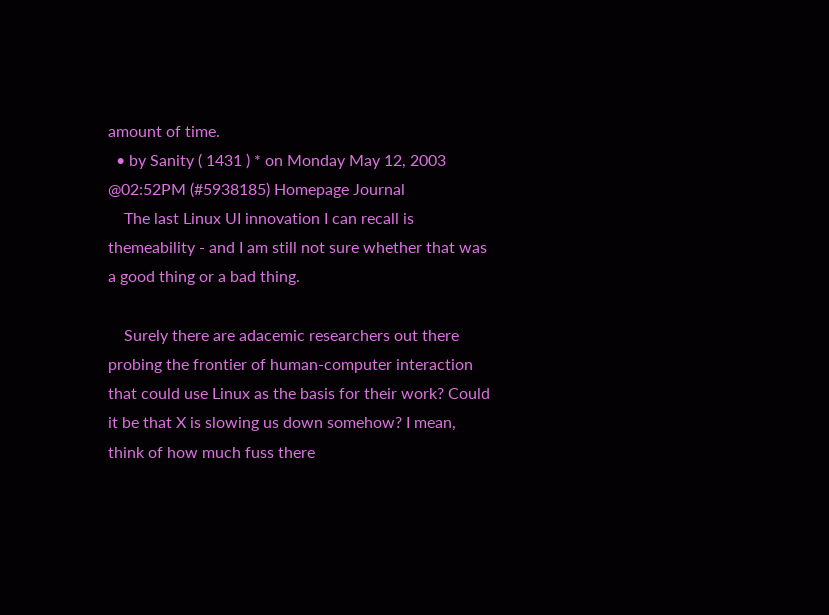amount of time.
  • by Sanity ( 1431 ) * on Monday May 12, 2003 @02:52PM (#5938185) Homepage Journal
    The last Linux UI innovation I can recall is themeability - and I am still not sure whether that was a good thing or a bad thing.

    Surely there are adacemic researchers out there probing the frontier of human-computer interaction that could use Linux as the basis for their work? Could it be that X is slowing us down somehow? I mean, think of how much fuss there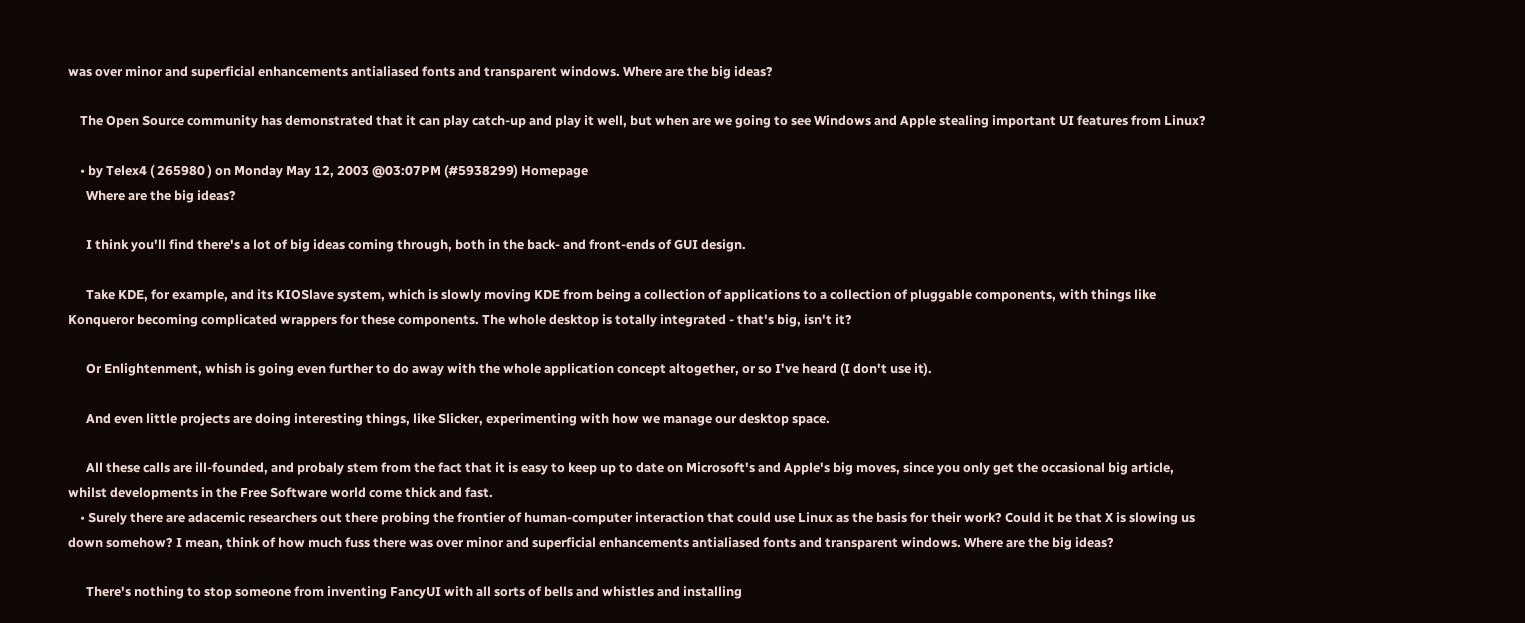was over minor and superficial enhancements antialiased fonts and transparent windows. Where are the big ideas?

    The Open Source community has demonstrated that it can play catch-up and play it well, but when are we going to see Windows and Apple stealing important UI features from Linux?

    • by Telex4 ( 265980 ) on Monday May 12, 2003 @03:07PM (#5938299) Homepage
      Where are the big ideas?

      I think you'll find there's a lot of big ideas coming through, both in the back- and front-ends of GUI design.

      Take KDE, for example, and its KIOSlave system, which is slowly moving KDE from being a collection of applications to a collection of pluggable components, with things like Konqueror becoming complicated wrappers for these components. The whole desktop is totally integrated - that's big, isn't it?

      Or Enlightenment, whish is going even further to do away with the whole application concept altogether, or so I've heard (I don't use it).

      And even little projects are doing interesting things, like Slicker, experimenting with how we manage our desktop space.

      All these calls are ill-founded, and probaly stem from the fact that it is easy to keep up to date on Microsoft's and Apple's big moves, since you only get the occasional big article, whilst developments in the Free Software world come thick and fast.
    • Surely there are adacemic researchers out there probing the frontier of human-computer interaction that could use Linux as the basis for their work? Could it be that X is slowing us down somehow? I mean, think of how much fuss there was over minor and superficial enhancements antialiased fonts and transparent windows. Where are the big ideas?

      There's nothing to stop someone from inventing FancyUI with all sorts of bells and whistles and installing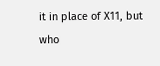it in place of X11, but who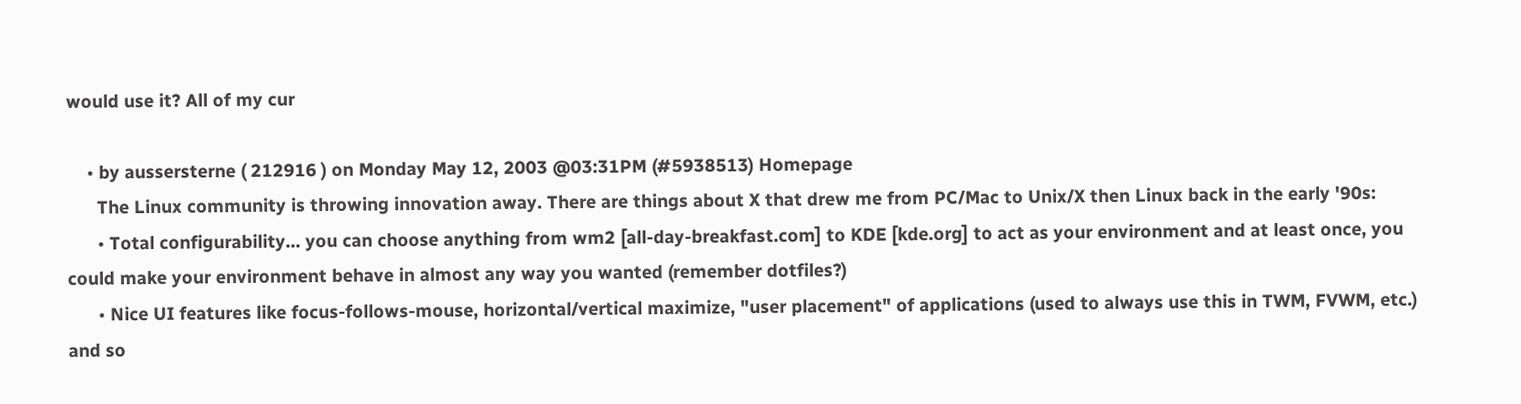would use it? All of my cur

    • by aussersterne ( 212916 ) on Monday May 12, 2003 @03:31PM (#5938513) Homepage
      The Linux community is throwing innovation away. There are things about X that drew me from PC/Mac to Unix/X then Linux back in the early '90s:
      • Total configurability... you can choose anything from wm2 [all-day-breakfast.com] to KDE [kde.org] to act as your environment and at least once, you could make your environment behave in almost any way you wanted (remember dotfiles?)
      • Nice UI features like focus-follows-mouse, horizontal/vertical maximize, "user placement" of applications (used to always use this in TWM, FVWM, etc.) and so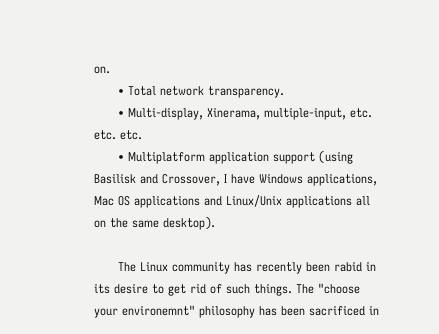on.
      • Total network transparency.
      • Multi-display, Xinerama, multiple-input, etc. etc. etc.
      • Multiplatform application support (using Basilisk and Crossover, I have Windows applications, Mac OS applications and Linux/Unix applications all on the same desktop).

      The Linux community has recently been rabid in its desire to get rid of such things. The "choose your environemnt" philosophy has been sacrificed in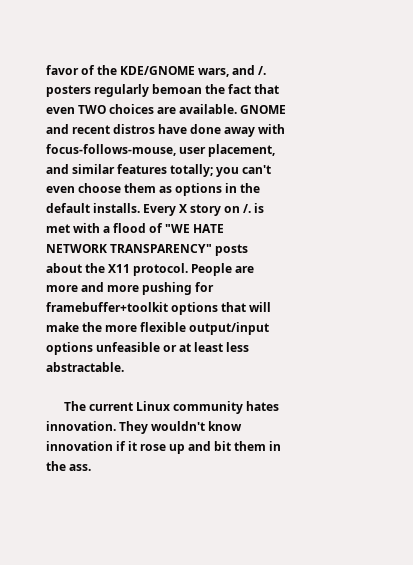favor of the KDE/GNOME wars, and /. posters regularly bemoan the fact that even TWO choices are available. GNOME and recent distros have done away with focus-follows-mouse, user placement, and similar features totally; you can't even choose them as options in the default installs. Every X story on /. is met with a flood of "WE HATE NETWORK TRANSPARENCY" posts about the X11 protocol. People are more and more pushing for framebuffer+toolkit options that will make the more flexible output/input options unfeasible or at least less abstractable.

      The current Linux community hates innovation. They wouldn't know innovation if it rose up and bit them in the ass.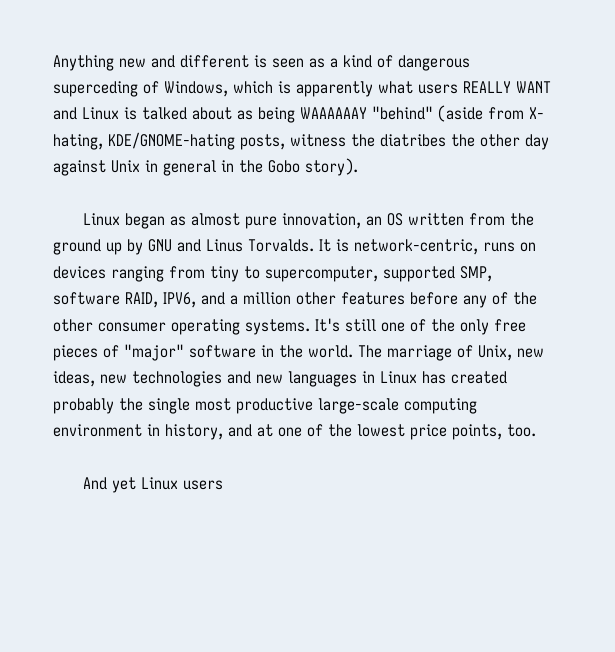Anything new and different is seen as a kind of dangerous superceding of Windows, which is apparently what users REALLY WANT and Linux is talked about as being WAAAAAAY "behind" (aside from X-hating, KDE/GNOME-hating posts, witness the diatribes the other day against Unix in general in the Gobo story).

      Linux began as almost pure innovation, an OS written from the ground up by GNU and Linus Torvalds. It is network-centric, runs on devices ranging from tiny to supercomputer, supported SMP, software RAID, IPV6, and a million other features before any of the other consumer operating systems. It's still one of the only free pieces of "major" software in the world. The marriage of Unix, new ideas, new technologies and new languages in Linux has created probably the single most productive large-scale computing environment in history, and at one of the lowest price points, too.

      And yet Linux users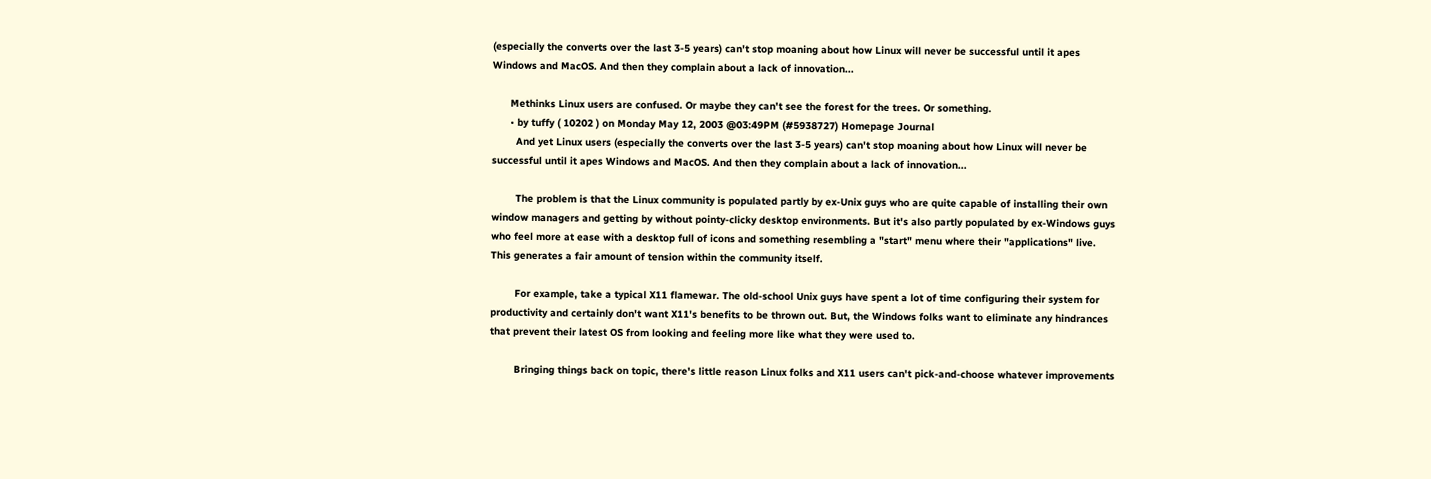(especially the converts over the last 3-5 years) can't stop moaning about how Linux will never be successful until it apes Windows and MacOS. And then they complain about a lack of innovation...

      Methinks Linux users are confused. Or maybe they can't see the forest for the trees. Or something.
      • by tuffy ( 10202 ) on Monday May 12, 2003 @03:49PM (#5938727) Homepage Journal
        And yet Linux users (especially the converts over the last 3-5 years) can't stop moaning about how Linux will never be successful until it apes Windows and MacOS. And then they complain about a lack of innovation...

        The problem is that the Linux community is populated partly by ex-Unix guys who are quite capable of installing their own window managers and getting by without pointy-clicky desktop environments. But it's also partly populated by ex-Windows guys who feel more at ease with a desktop full of icons and something resembling a "start" menu where their "applications" live. This generates a fair amount of tension within the community itself.

        For example, take a typical X11 flamewar. The old-school Unix guys have spent a lot of time configuring their system for productivity and certainly don't want X11's benefits to be thrown out. But, the Windows folks want to eliminate any hindrances that prevent their latest OS from looking and feeling more like what they were used to.

        Bringing things back on topic, there's little reason Linux folks and X11 users can't pick-and-choose whatever improvements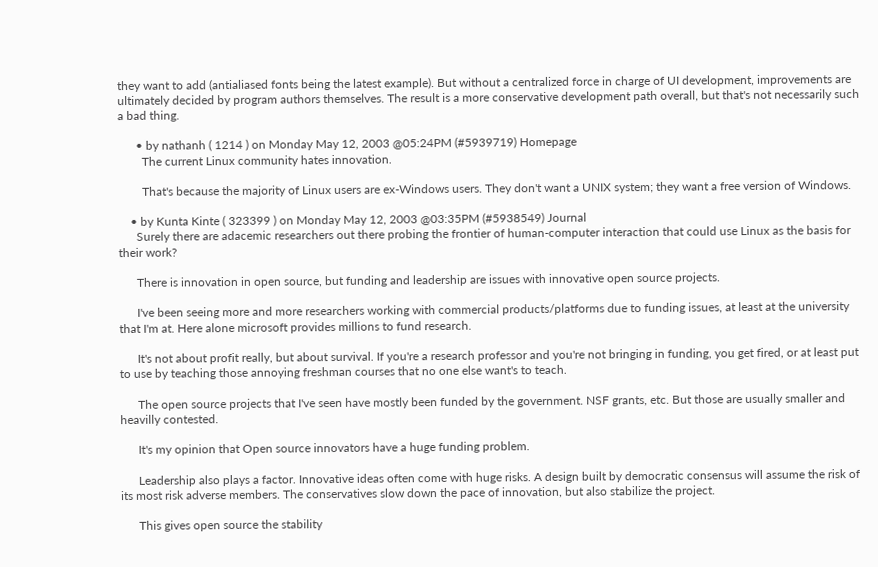they want to add (antialiased fonts being the latest example). But without a centralized force in charge of UI development, improvements are ultimately decided by program authors themselves. The result is a more conservative development path overall, but that's not necessarily such a bad thing.

      • by nathanh ( 1214 ) on Monday May 12, 2003 @05:24PM (#5939719) Homepage
        The current Linux community hates innovation.

        That's because the majority of Linux users are ex-Windows users. They don't want a UNIX system; they want a free version of Windows.

    • by Kunta Kinte ( 323399 ) on Monday May 12, 2003 @03:35PM (#5938549) Journal
      Surely there are adacemic researchers out there probing the frontier of human-computer interaction that could use Linux as the basis for their work?

      There is innovation in open source, but funding and leadership are issues with innovative open source projects.

      I've been seeing more and more researchers working with commercial products/platforms due to funding issues, at least at the university that I'm at. Here alone microsoft provides millions to fund research.

      It's not about profit really, but about survival. If you're a research professor and you're not bringing in funding, you get fired, or at least put to use by teaching those annoying freshman courses that no one else want's to teach.

      The open source projects that I've seen have mostly been funded by the government. NSF grants, etc. But those are usually smaller and heavilly contested.

      It's my opinion that Open source innovators have a huge funding problem.

      Leadership also plays a factor. Innovative ideas often come with huge risks. A design built by democratic consensus will assume the risk of its most risk adverse members. The conservatives slow down the pace of innovation, but also stabilize the project.

      This gives open source the stability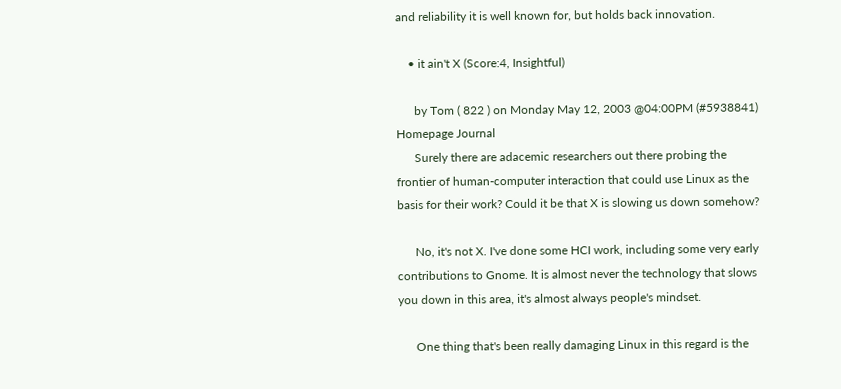and reliability it is well known for, but holds back innovation.

    • it ain't X (Score:4, Insightful)

      by Tom ( 822 ) on Monday May 12, 2003 @04:00PM (#5938841) Homepage Journal
      Surely there are adacemic researchers out there probing the frontier of human-computer interaction that could use Linux as the basis for their work? Could it be that X is slowing us down somehow?

      No, it's not X. I've done some HCI work, including some very early contributions to Gnome. It is almost never the technology that slows you down in this area, it's almost always people's mindset.

      One thing that's been really damaging Linux in this regard is the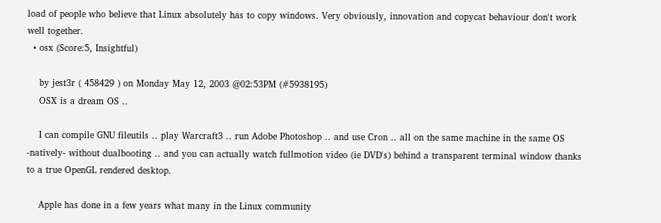load of people who believe that Linux absolutely has to copy windows. Very obviously, innovation and copycat behaviour don't work well together.
  • osx (Score:5, Insightful)

    by jest3r ( 458429 ) on Monday May 12, 2003 @02:53PM (#5938195)
    OSX is a dream OS ..

    I can compile GNU fileutils .. play Warcraft3 .. run Adobe Photoshop .. and use Cron .. all on the same machine in the same OS -natively- without dualbooting .. and you can actually watch fullmotion video (ie DVD's) behind a transparent terminal window thanks to a true OpenGL rendered desktop.

    Apple has done in a few years what many in the Linux community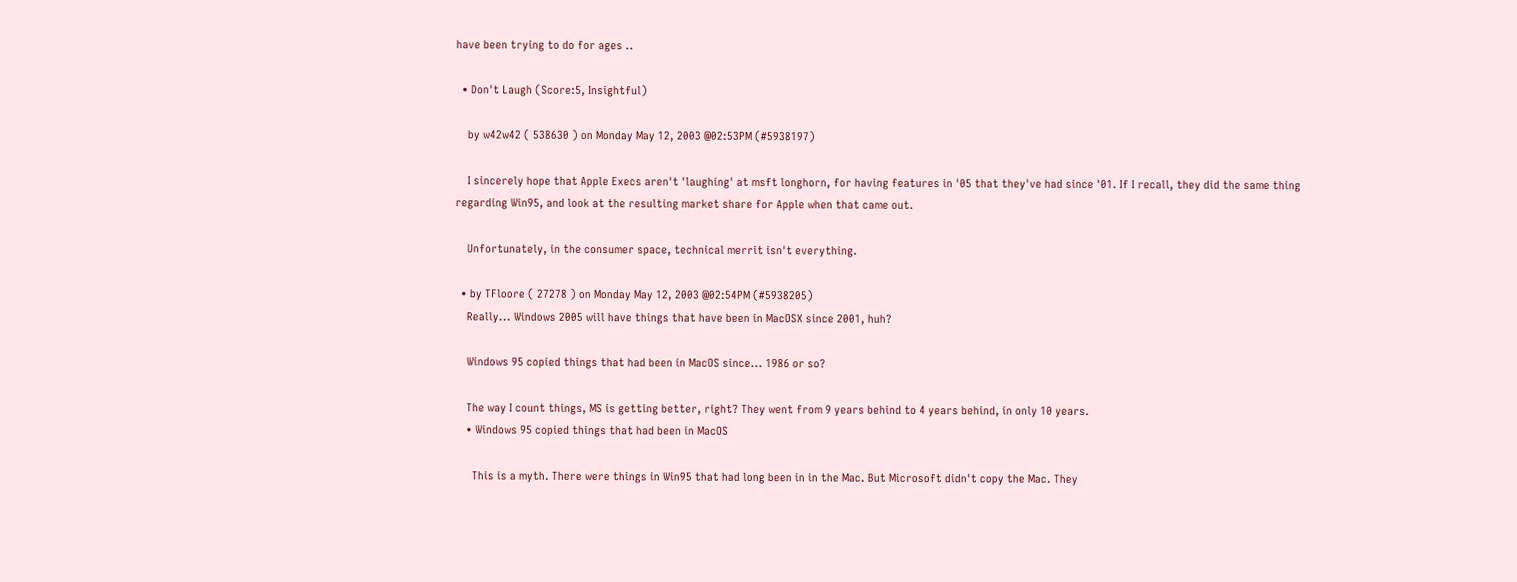have been trying to do for ages ..

  • Don't Laugh (Score:5, Insightful)

    by w42w42 ( 538630 ) on Monday May 12, 2003 @02:53PM (#5938197)

    I sincerely hope that Apple Execs aren't 'laughing' at msft longhorn, for having features in '05 that they've had since '01. If I recall, they did the same thing regarding Win95, and look at the resulting market share for Apple when that came out.

    Unfortunately, in the consumer space, technical merrit isn't everything.

  • by TFloore ( 27278 ) on Monday May 12, 2003 @02:54PM (#5938205)
    Really... Windows 2005 will have things that have been in MacOSX since 2001, huh?

    Windows 95 copied things that had been in MacOS since... 1986 or so?

    The way I count things, MS is getting better, right? They went from 9 years behind to 4 years behind, in only 10 years.
    • Windows 95 copied things that had been in MacOS

      This is a myth. There were things in Win95 that had long been in in the Mac. But Microsoft didn't copy the Mac. They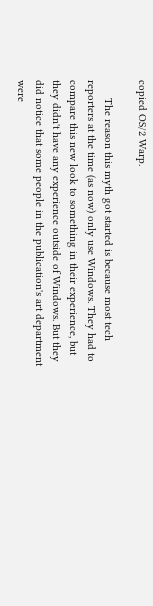copied OS/2 Warp.

      The reason this myth got started is because most tech reporters at the time (as now) only use Windows. They had to compare this new look to something in their experience, but they didn't have any experience outside of Windows. But they did notice that some people in the publication's art department were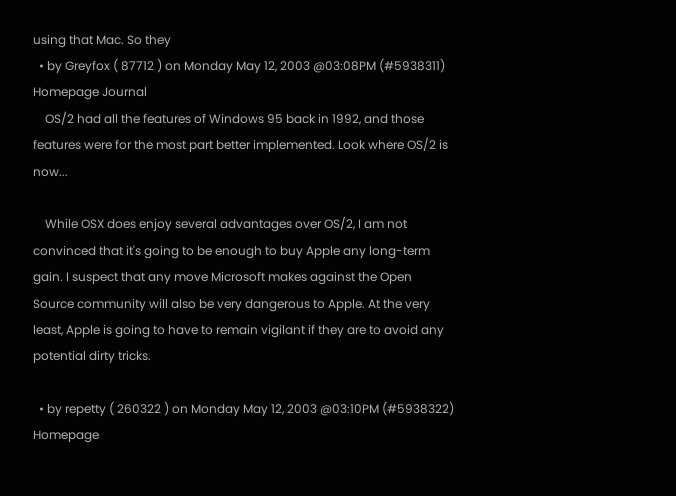using that Mac. So they
  • by Greyfox ( 87712 ) on Monday May 12, 2003 @03:08PM (#5938311) Homepage Journal
    OS/2 had all the features of Windows 95 back in 1992, and those features were for the most part better implemented. Look where OS/2 is now...

    While OSX does enjoy several advantages over OS/2, I am not convinced that it's going to be enough to buy Apple any long-term gain. I suspect that any move Microsoft makes against the Open Source community will also be very dangerous to Apple. At the very least, Apple is going to have to remain vigilant if they are to avoid any potential dirty tricks.

  • by repetty ( 260322 ) on Monday May 12, 2003 @03:10PM (#5938322) Homepage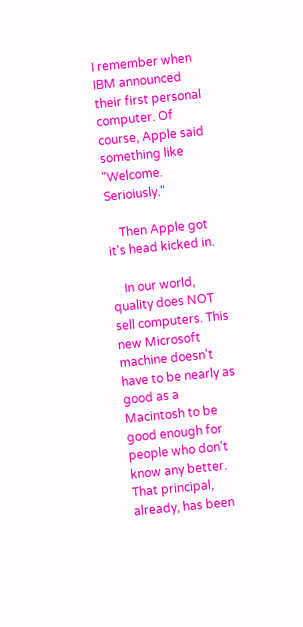I remember when IBM announced their first personal computer. Of course, Apple said something like "Welcome. Serioiusly."

    Then Apple got it's head kicked in.

    In our world, quality does NOT sell computers. This new Microsoft machine doesn't have to be nearly as good as a Macintosh to be good enough for people who don't know any better. That principal, already, has been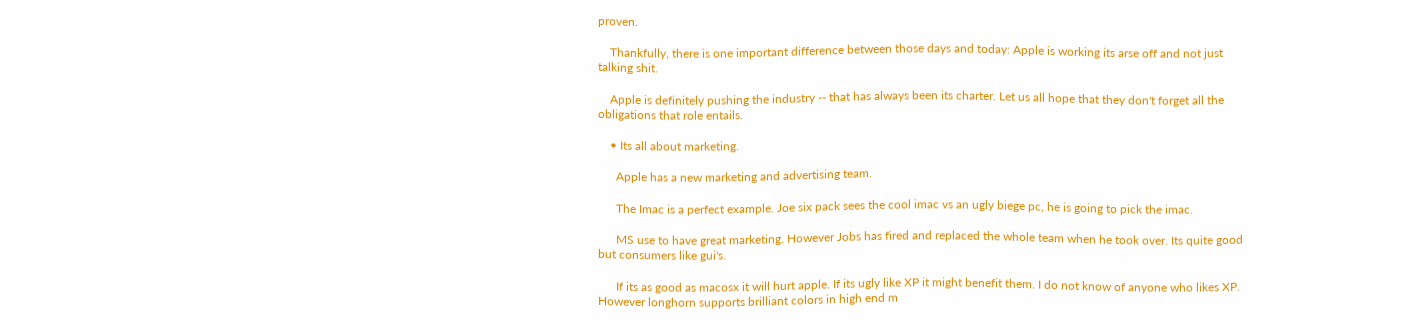proven.

    Thankfully, there is one important difference between those days and today: Apple is working its arse off and not just talking shit.

    Apple is definitely pushing the industry -- that has always been its charter. Let us all hope that they don't forget all the obligations that role entails.

    • Its all about marketing.

      Apple has a new marketing and advertising team.

      The Imac is a perfect example. Joe six pack sees the cool imac vs an ugly biege pc, he is going to pick the imac.

      MS use to have great marketing. However Jobs has fired and replaced the whole team when he took over. Its quite good but consumers like gui's.

      If its as good as macosx it will hurt apple. If its ugly like XP it might benefit them. I do not know of anyone who likes XP. However longhorn supports brilliant colors in high end m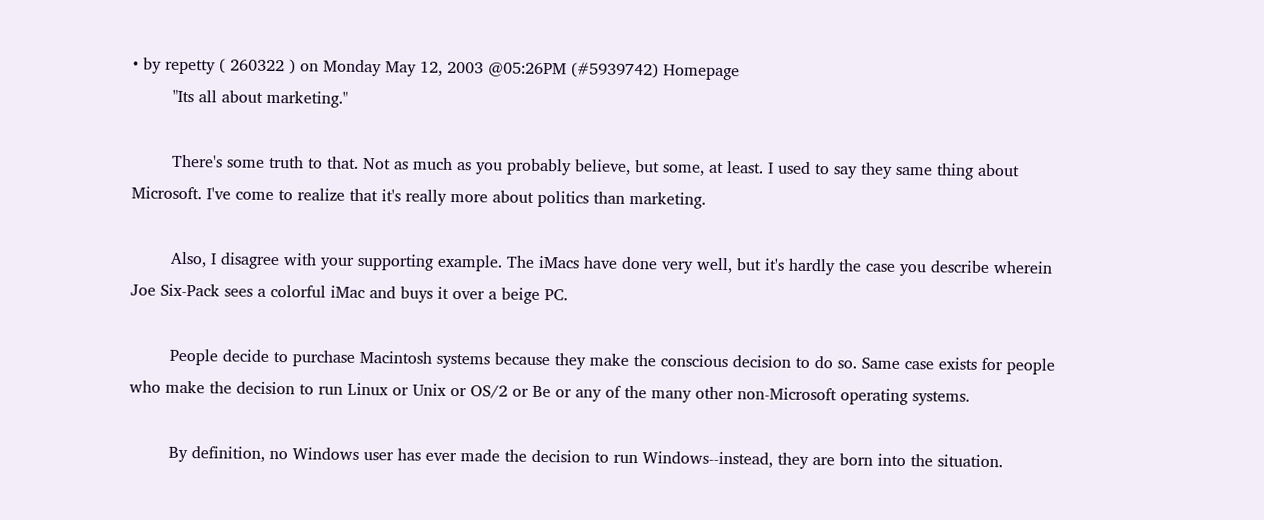• by repetty ( 260322 ) on Monday May 12, 2003 @05:26PM (#5939742) Homepage
        "Its all about marketing."

        There's some truth to that. Not as much as you probably believe, but some, at least. I used to say they same thing about Microsoft. I've come to realize that it's really more about politics than marketing.

        Also, I disagree with your supporting example. The iMacs have done very well, but it's hardly the case you describe wherein Joe Six-Pack sees a colorful iMac and buys it over a beige PC.

        People decide to purchase Macintosh systems because they make the conscious decision to do so. Same case exists for people who make the decision to run Linux or Unix or OS/2 or Be or any of the many other non-Microsoft operating systems.

        By definition, no Windows user has ever made the decision to run Windows--instead, they are born into the situation.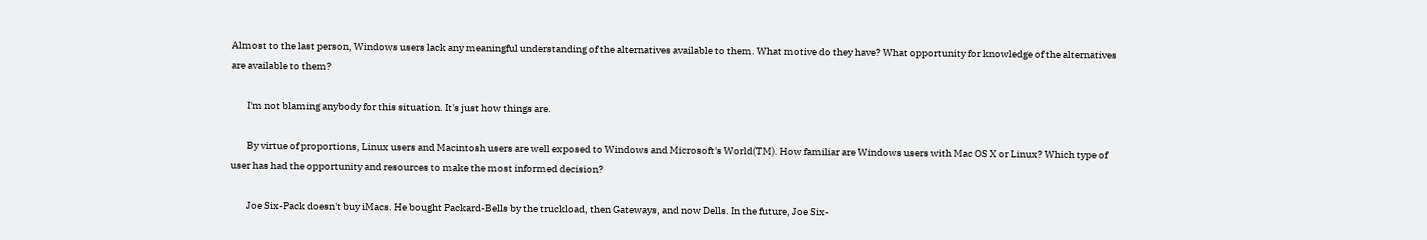Almost to the last person, Windows users lack any meaningful understanding of the alternatives available to them. What motive do they have? What opportunity for knowledge of the alternatives are available to them?

        I'm not blaming anybody for this situation. It's just how things are.

        By virtue of proportions, Linux users and Macintosh users are well exposed to Windows and Microsoft's World(TM). How familiar are Windows users with Mac OS X or Linux? Which type of user has had the opportunity and resources to make the most informed decision?

        Joe Six-Pack doesn't buy iMacs. He bought Packard-Bells by the truckload, then Gateways, and now Dells. In the future, Joe Six-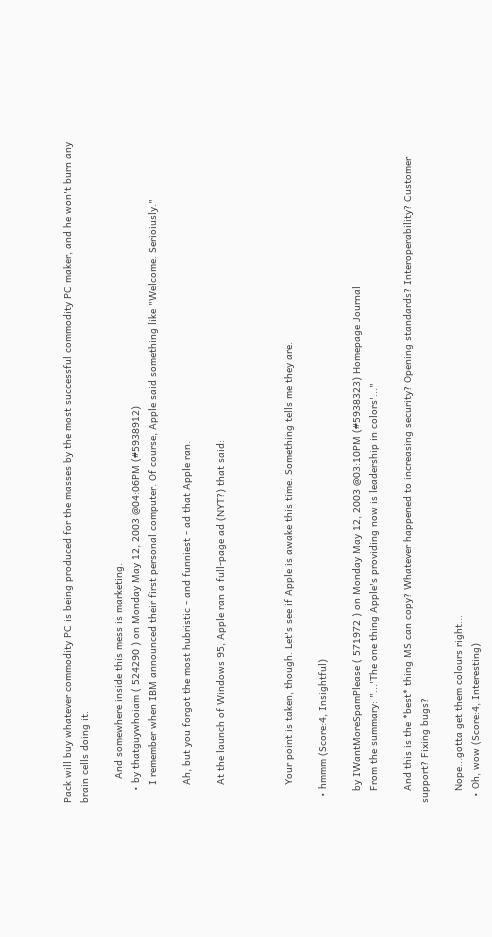Pack will buy whatever commodity PC is being produced for the masses by the most successful commodity PC maker, and he won't burn any brain cells doing it.

        And somewhere inside this mess is marketing.
    • by thatguywhoiam ( 524290 ) on Monday May 12, 2003 @04:06PM (#5938912)
      I remember when IBM announced their first personal computer. Of course, Apple said something like "Welcome. Serioiusly."

      Ah, but you forgot the most hubristic - and funniest - ad that Apple ran.

      At the launch of Windows 95, Apple ran a full-page ad (NYT?) that said:



      Your point is taken, though. Let's see if Apple is awake this time. Something tells me they are.

  • hmmm (Score:4, Insightful)

    by IWantMoreSpamPlease ( 571972 ) on Monday May 12, 2003 @03:10PM (#5938323) Homepage Journal
    From the summary: "...'The one thing Apple's providing now is leadership in colors'..."

    And this is the *best* thing MS can copy? Whatever happened to increasing security? Opening standards? Interoperability? Customer support? Fixing bugs?

    Nope...gotta get them colours right...
  • Oh, wow (Score:4, Interesting)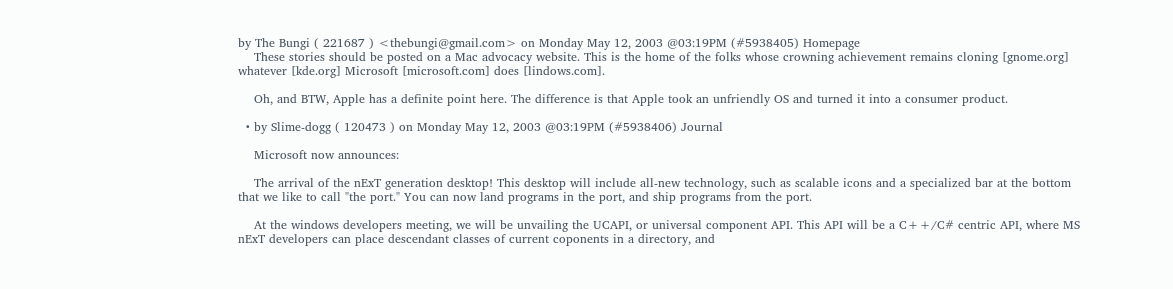by The Bungi ( 221687 ) <thebungi@gmail.com> on Monday May 12, 2003 @03:19PM (#5938405) Homepage
    These stories should be posted on a Mac advocacy website. This is the home of the folks whose crowning achievement remains cloning [gnome.org] whatever [kde.org] Microsoft [microsoft.com] does [lindows.com].

    Oh, and BTW, Apple has a definite point here. The difference is that Apple took an unfriendly OS and turned it into a consumer product.

  • by Slime-dogg ( 120473 ) on Monday May 12, 2003 @03:19PM (#5938406) Journal

    Microsoft now announces:

    The arrival of the nExT generation desktop! This desktop will include all-new technology, such as scalable icons and a specialized bar at the bottom that we like to call "the port." You can now land programs in the port, and ship programs from the port.

    At the windows developers meeting, we will be unvailing the UCAPI, or universal component API. This API will be a C++/C# centric API, where MS nExT developers can place descendant classes of current coponents in a directory, and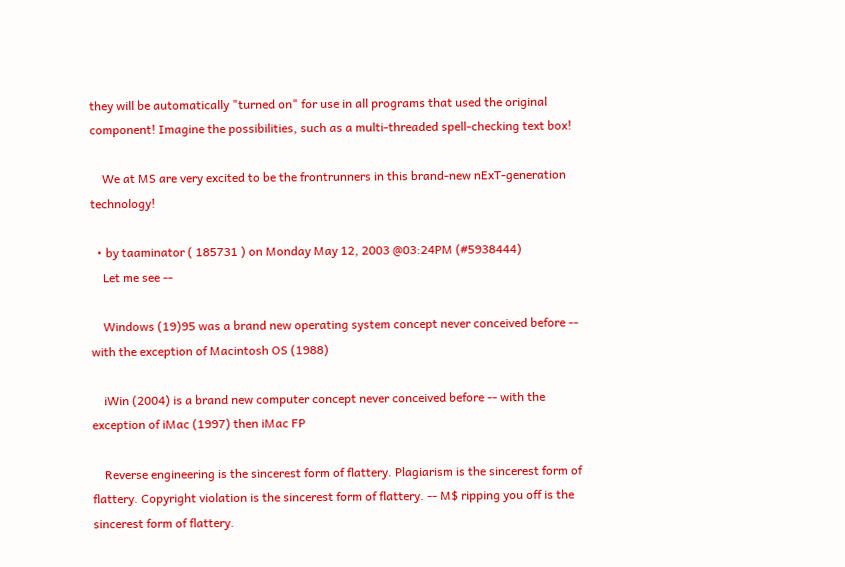they will be automatically "turned on" for use in all programs that used the original component! Imagine the possibilities, such as a multi-threaded spell-checking text box!

    We at MS are very excited to be the frontrunners in this brand-new nExT-generation technology!

  • by taaminator ( 185731 ) on Monday May 12, 2003 @03:24PM (#5938444)
    Let me see --

    Windows (19)95 was a brand new operating system concept never conceived before -- with the exception of Macintosh OS (1988)

    iWin (2004) is a brand new computer concept never conceived before -- with the exception of iMac (1997) then iMac FP

    Reverse engineering is the sincerest form of flattery. Plagiarism is the sincerest form of flattery. Copyright violation is the sincerest form of flattery. -- M$ ripping you off is the sincerest form of flattery.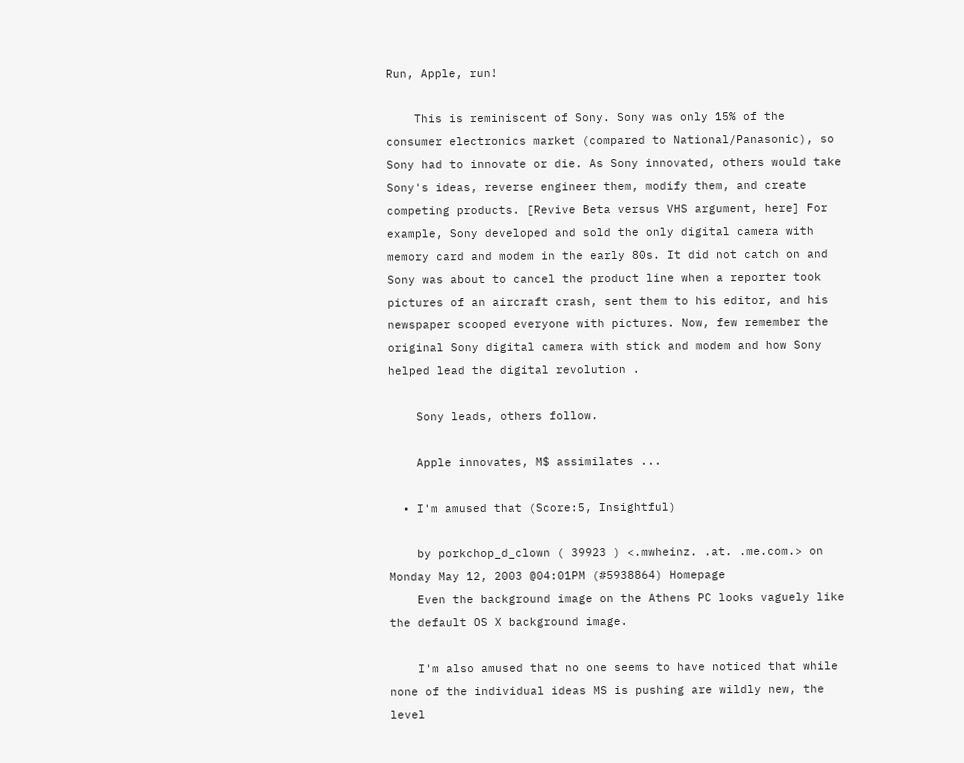Run, Apple, run!

    This is reminiscent of Sony. Sony was only 15% of the consumer electronics market (compared to National/Panasonic), so Sony had to innovate or die. As Sony innovated, others would take Sony's ideas, reverse engineer them, modify them, and create competing products. [Revive Beta versus VHS argument, here] For example, Sony developed and sold the only digital camera with memory card and modem in the early 80s. It did not catch on and Sony was about to cancel the product line when a reporter took pictures of an aircraft crash, sent them to his editor, and his newspaper scooped everyone with pictures. Now, few remember the original Sony digital camera with stick and modem and how Sony helped lead the digital revolution .

    Sony leads, others follow.

    Apple innovates, M$ assimilates ...

  • I'm amused that (Score:5, Insightful)

    by porkchop_d_clown ( 39923 ) <.mwheinz. .at. .me.com.> on Monday May 12, 2003 @04:01PM (#5938864) Homepage
    Even the background image on the Athens PC looks vaguely like the default OS X background image.

    I'm also amused that no one seems to have noticed that while none of the individual ideas MS is pushing are wildly new, the level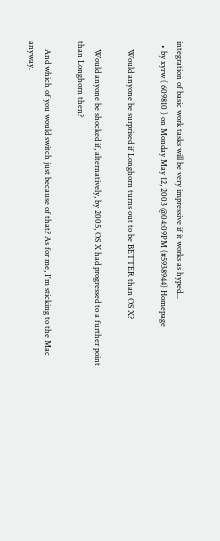integration of basic work tasks will be very impressive if it works as hyped...
  • by xyrw ( 609810 ) on Monday May 12, 2003 @04:09PM (#5938944) Homepage

    Would anyone be surprised if Longhorn turns out to be BETTER than OS X?

    Would anyone be shocked if, alternatively, by 2005, OS X had progressed to a further point than Longhorn then?

    And which of you would switch just because of that? As for me, I'm sticking to the Mac anyway.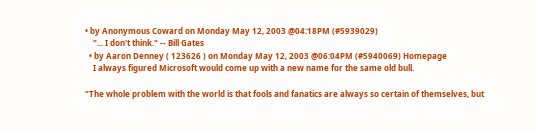• by Anonymous Coward on Monday May 12, 2003 @04:18PM (#5939029)
    "... I don't think." -- Bill Gates
  • by Aaron Denney ( 123626 ) on Monday May 12, 2003 @06:04PM (#5940069) Homepage
    I always figured Microsoft would come up with a new name for the same old bull.

"The whole problem with the world is that fools and fanatics are always so certain of themselves, but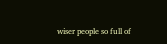wiser people so full of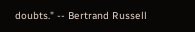doubts." -- Bertrand Russell